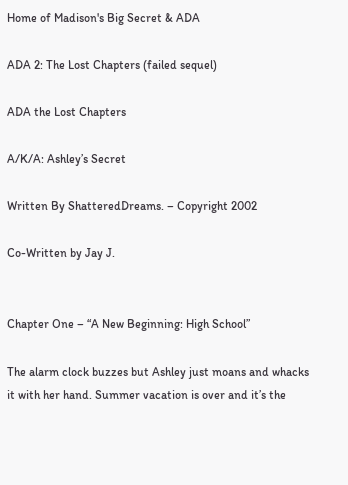Home of Madison's Big Secret & ADA

ADA 2: The Lost Chapters (failed sequel)

ADA the Lost Chapters

A/K/A: Ashley’s Secret

Written By ShatteredDreams. – Copyright 2002

Co-Written by Jay J.


Chapter One – “A New Beginning: High School”

The alarm clock buzzes but Ashley just moans and whacks it with her hand. Summer vacation is over and it’s the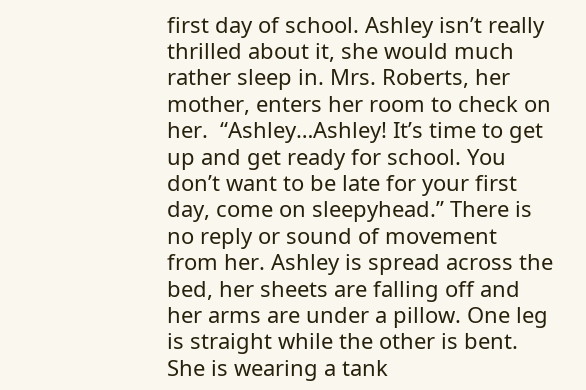first day of school. Ashley isn’t really thrilled about it, she would much rather sleep in. Mrs. Roberts, her mother, enters her room to check on her.  “Ashley…Ashley! It’s time to get up and get ready for school. You don’t want to be late for your first day, come on sleepyhead.” There is no reply or sound of movement from her. Ashley is spread across the bed, her sheets are falling off and her arms are under a pillow. One leg is straight while the other is bent. She is wearing a tank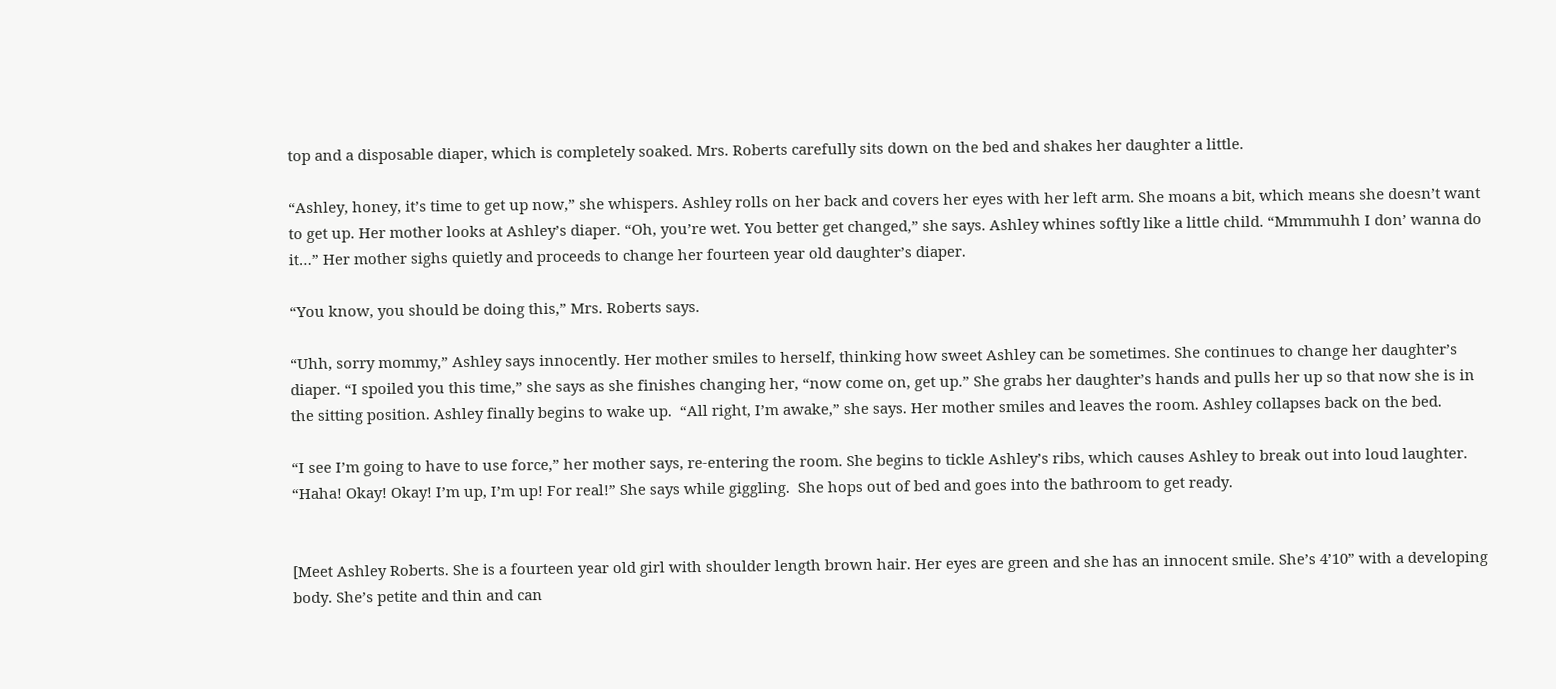top and a disposable diaper, which is completely soaked. Mrs. Roberts carefully sits down on the bed and shakes her daughter a little.

“Ashley, honey, it’s time to get up now,” she whispers. Ashley rolls on her back and covers her eyes with her left arm. She moans a bit, which means she doesn’t want to get up. Her mother looks at Ashley’s diaper. “Oh, you’re wet. You better get changed,” she says. Ashley whines softly like a little child. “Mmmmuhh I don’ wanna do it…” Her mother sighs quietly and proceeds to change her fourteen year old daughter’s diaper.

“You know, you should be doing this,” Mrs. Roberts says.

“Uhh, sorry mommy,” Ashley says innocently. Her mother smiles to herself, thinking how sweet Ashley can be sometimes. She continues to change her daughter’s diaper. “I spoiled you this time,” she says as she finishes changing her, “now come on, get up.” She grabs her daughter’s hands and pulls her up so that now she is in the sitting position. Ashley finally begins to wake up.  “All right, I’m awake,” she says. Her mother smiles and leaves the room. Ashley collapses back on the bed.

“I see I’m going to have to use force,” her mother says, re-entering the room. She begins to tickle Ashley’s ribs, which causes Ashley to break out into loud laughter. “Haha! Okay! Okay! I’m up, I’m up! For real!” She says while giggling.  She hops out of bed and goes into the bathroom to get ready.


[Meet Ashley Roberts. She is a fourteen year old girl with shoulder length brown hair. Her eyes are green and she has an innocent smile. She’s 4’10” with a developing body. She’s petite and thin and can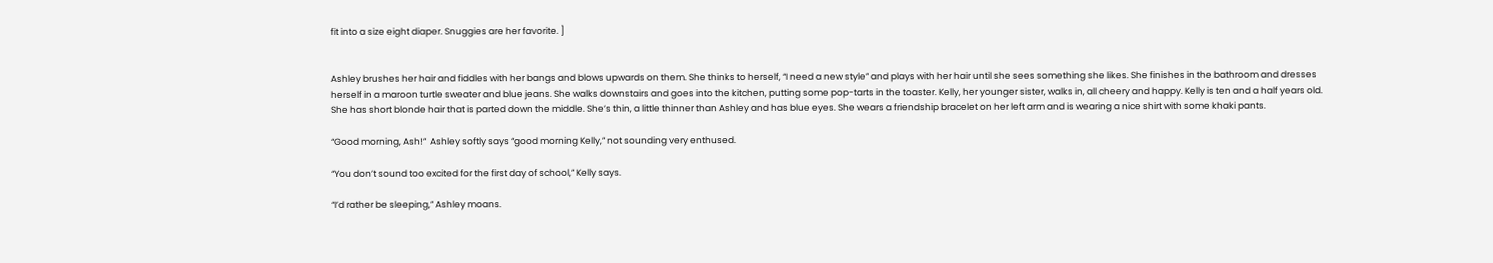fit into a size eight diaper. Snuggies are her favorite. ]


Ashley brushes her hair and fiddles with her bangs and blows upwards on them. She thinks to herself, “I need a new style” and plays with her hair until she sees something she likes. She finishes in the bathroom and dresses herself in a maroon turtle sweater and blue jeans. She walks downstairs and goes into the kitchen, putting some pop-tarts in the toaster. Kelly, her younger sister, walks in, all cheery and happy. Kelly is ten and a half years old. She has short blonde hair that is parted down the middle. She’s thin, a little thinner than Ashley and has blue eyes. She wears a friendship bracelet on her left arm and is wearing a nice shirt with some khaki pants.

“Good morning, Ash!”  Ashley softly says “good morning Kelly,” not sounding very enthused.

“You don’t sound too excited for the first day of school,” Kelly says.

“I’d rather be sleeping,” Ashley moans.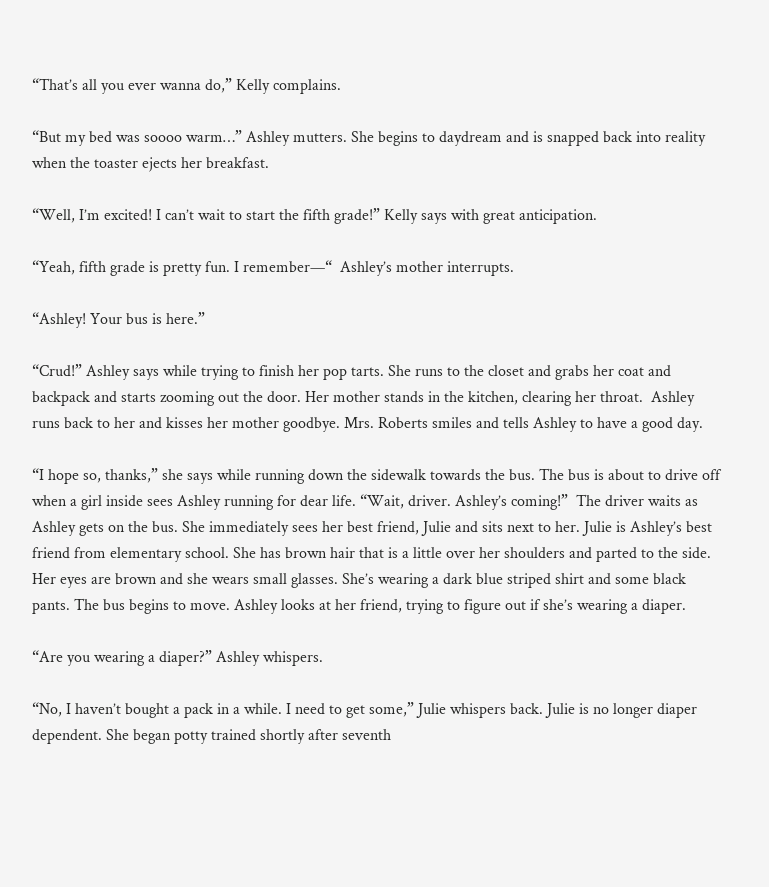“That’s all you ever wanna do,” Kelly complains.

“But my bed was soooo warm…” Ashley mutters. She begins to daydream and is snapped back into reality when the toaster ejects her breakfast.

“Well, I’m excited! I can’t wait to start the fifth grade!” Kelly says with great anticipation.

“Yeah, fifth grade is pretty fun. I remember—“  Ashley’s mother interrupts.

“Ashley! Your bus is here.”

“Crud!” Ashley says while trying to finish her pop tarts. She runs to the closet and grabs her coat and backpack and starts zooming out the door. Her mother stands in the kitchen, clearing her throat.  Ashley runs back to her and kisses her mother goodbye. Mrs. Roberts smiles and tells Ashley to have a good day.

“I hope so, thanks,” she says while running down the sidewalk towards the bus. The bus is about to drive off when a girl inside sees Ashley running for dear life. “Wait, driver. Ashley’s coming!”  The driver waits as Ashley gets on the bus. She immediately sees her best friend, Julie and sits next to her. Julie is Ashley’s best friend from elementary school. She has brown hair that is a little over her shoulders and parted to the side. Her eyes are brown and she wears small glasses. She’s wearing a dark blue striped shirt and some black pants. The bus begins to move. Ashley looks at her friend, trying to figure out if she’s wearing a diaper.

“Are you wearing a diaper?” Ashley whispers.

“No, I haven’t bought a pack in a while. I need to get some,” Julie whispers back. Julie is no longer diaper dependent. She began potty trained shortly after seventh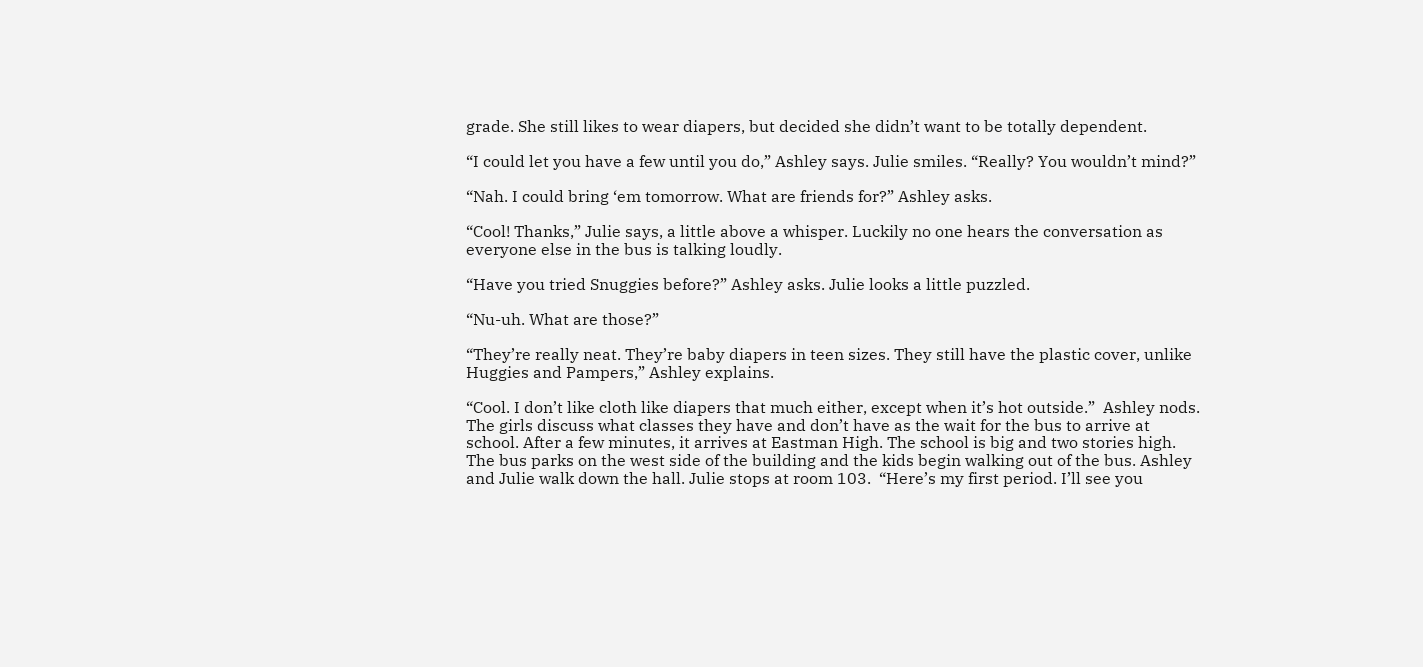grade. She still likes to wear diapers, but decided she didn’t want to be totally dependent.

“I could let you have a few until you do,” Ashley says. Julie smiles. “Really? You wouldn’t mind?”

“Nah. I could bring ‘em tomorrow. What are friends for?” Ashley asks.

“Cool! Thanks,” Julie says, a little above a whisper. Luckily no one hears the conversation as everyone else in the bus is talking loudly.

“Have you tried Snuggies before?” Ashley asks. Julie looks a little puzzled.

“Nu-uh. What are those?”

“They’re really neat. They’re baby diapers in teen sizes. They still have the plastic cover, unlike Huggies and Pampers,” Ashley explains.

“Cool. I don’t like cloth like diapers that much either, except when it’s hot outside.”  Ashley nods. The girls discuss what classes they have and don’t have as the wait for the bus to arrive at school. After a few minutes, it arrives at Eastman High. The school is big and two stories high. The bus parks on the west side of the building and the kids begin walking out of the bus. Ashley and Julie walk down the hall. Julie stops at room 103.  “Here’s my first period. I’ll see you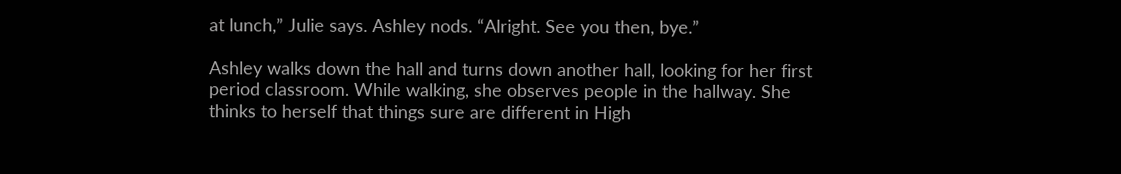at lunch,” Julie says. Ashley nods. “Alright. See you then, bye.”

Ashley walks down the hall and turns down another hall, looking for her first period classroom. While walking, she observes people in the hallway. She thinks to herself that things sure are different in High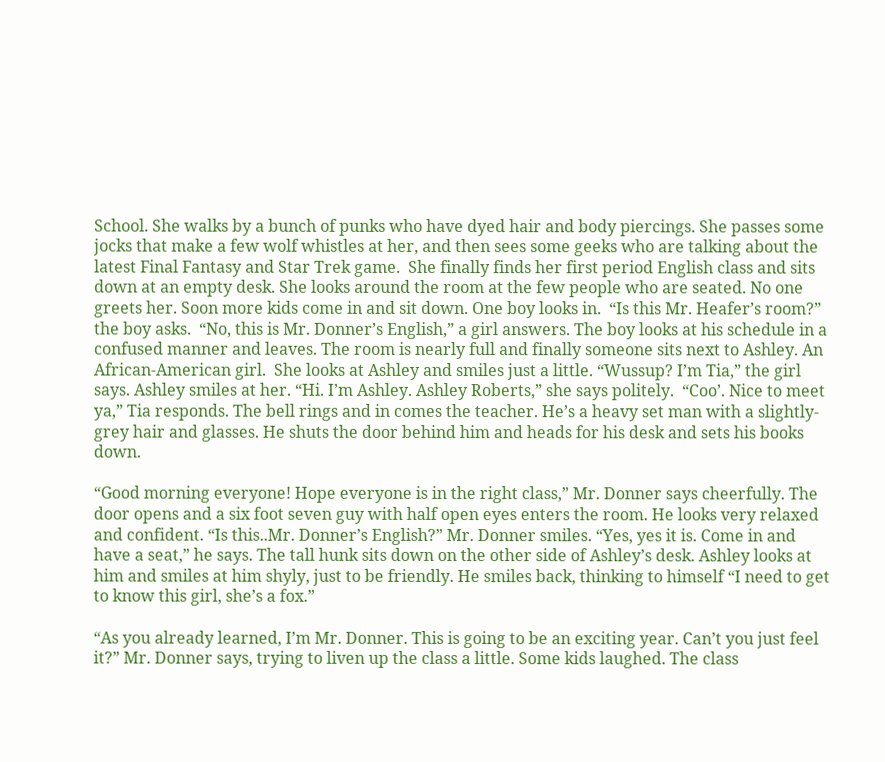School. She walks by a bunch of punks who have dyed hair and body piercings. She passes some jocks that make a few wolf whistles at her, and then sees some geeks who are talking about the latest Final Fantasy and Star Trek game.  She finally finds her first period English class and sits down at an empty desk. She looks around the room at the few people who are seated. No one greets her. Soon more kids come in and sit down. One boy looks in.  “Is this Mr. Heafer’s room?” the boy asks.  “No, this is Mr. Donner’s English,” a girl answers. The boy looks at his schedule in a confused manner and leaves. The room is nearly full and finally someone sits next to Ashley. An African-American girl.  She looks at Ashley and smiles just a little. “Wussup? I’m Tia,” the girl says. Ashley smiles at her. “Hi. I’m Ashley. Ashley Roberts,” she says politely.  “Coo’. Nice to meet ya,” Tia responds. The bell rings and in comes the teacher. He’s a heavy set man with a slightly-grey hair and glasses. He shuts the door behind him and heads for his desk and sets his books down.

“Good morning everyone! Hope everyone is in the right class,” Mr. Donner says cheerfully. The door opens and a six foot seven guy with half open eyes enters the room. He looks very relaxed and confident. “Is this..Mr. Donner’s English?” Mr. Donner smiles. “Yes, yes it is. Come in and have a seat,” he says. The tall hunk sits down on the other side of Ashley’s desk. Ashley looks at him and smiles at him shyly, just to be friendly. He smiles back, thinking to himself “I need to get to know this girl, she’s a fox.”

“As you already learned, I’m Mr. Donner. This is going to be an exciting year. Can’t you just feel it?” Mr. Donner says, trying to liven up the class a little. Some kids laughed. The class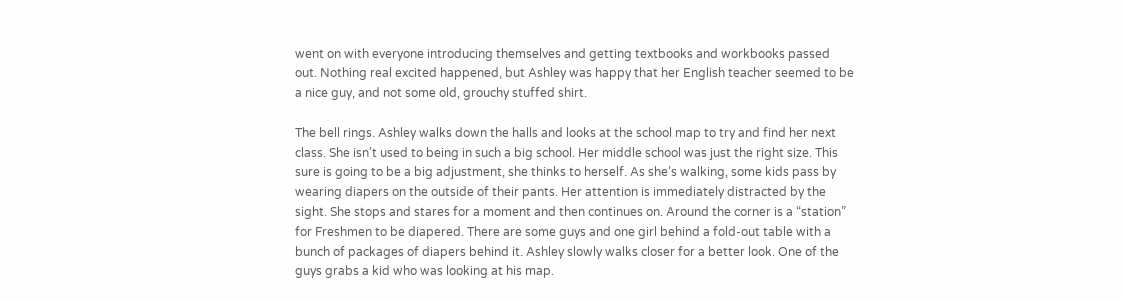went on with everyone introducing themselves and getting textbooks and workbooks passed out. Nothing real excited happened, but Ashley was happy that her English teacher seemed to be a nice guy, and not some old, grouchy stuffed shirt.

The bell rings. Ashley walks down the halls and looks at the school map to try and find her next class. She isn’t used to being in such a big school. Her middle school was just the right size. This sure is going to be a big adjustment, she thinks to herself. As she’s walking, some kids pass by wearing diapers on the outside of their pants. Her attention is immediately distracted by the sight. She stops and stares for a moment and then continues on. Around the corner is a “station” for Freshmen to be diapered. There are some guys and one girl behind a fold-out table with a bunch of packages of diapers behind it. Ashley slowly walks closer for a better look. One of the guys grabs a kid who was looking at his map.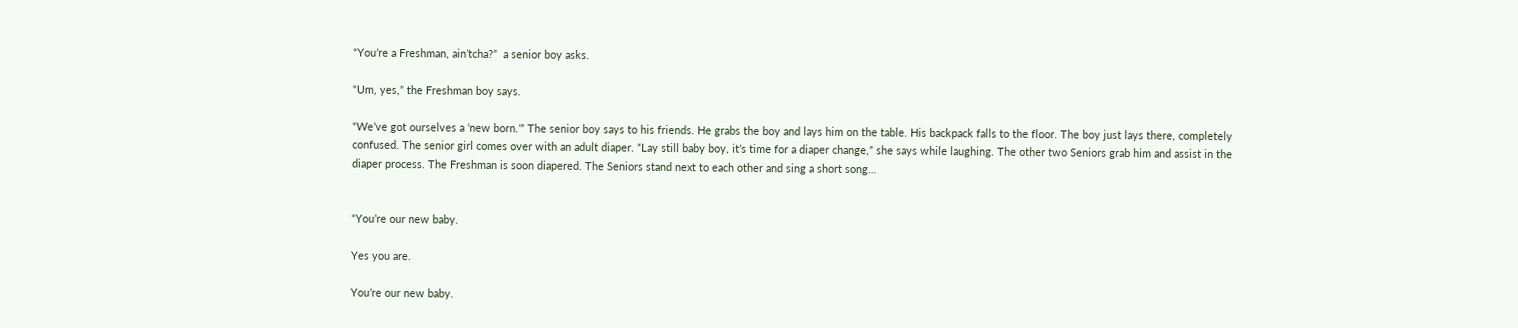“You’re a Freshman, ain’tcha?”  a senior boy asks.

“Um, yes,” the Freshman boy says.

“We’ve got ourselves a ‘new born.’” The senior boy says to his friends. He grabs the boy and lays him on the table. His backpack falls to the floor. The boy just lays there, completely confused. The senior girl comes over with an adult diaper. “Lay still baby boy, it’s time for a diaper change,” she says while laughing. The other two Seniors grab him and assist in the diaper process. The Freshman is soon diapered. The Seniors stand next to each other and sing a short song…


“You’re our new baby.

Yes you are.

You’re our new baby.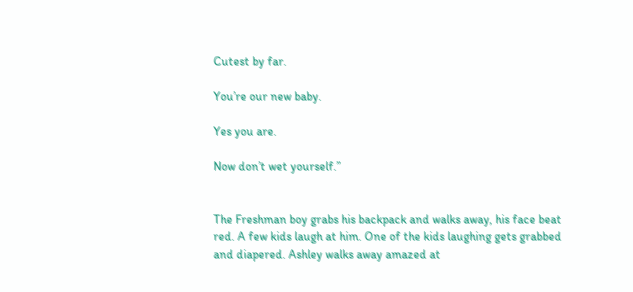Cutest by far.

You’re our new baby.

Yes you are.

Now don’t wet yourself.”


The Freshman boy grabs his backpack and walks away, his face beat red. A few kids laugh at him. One of the kids laughing gets grabbed and diapered. Ashley walks away amazed at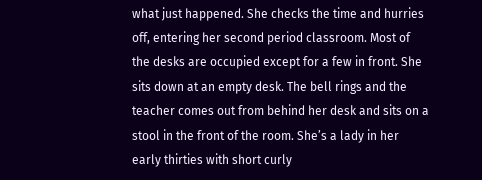what just happened. She checks the time and hurries off, entering her second period classroom. Most of the desks are occupied except for a few in front. She sits down at an empty desk. The bell rings and the teacher comes out from behind her desk and sits on a stool in the front of the room. She’s a lady in her early thirties with short curly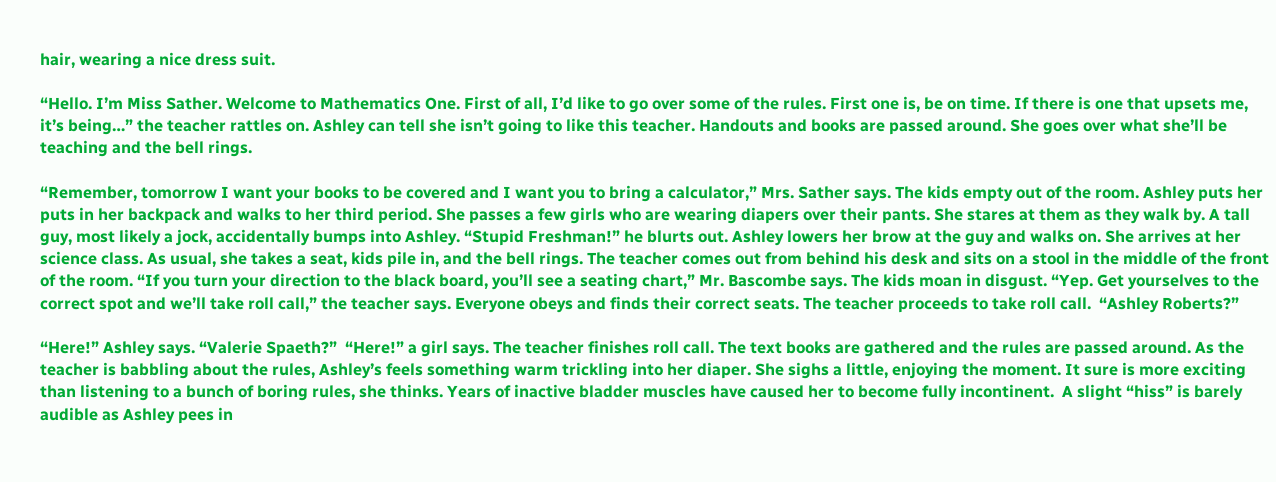hair, wearing a nice dress suit.

“Hello. I’m Miss Sather. Welcome to Mathematics One. First of all, I’d like to go over some of the rules. First one is, be on time. If there is one that upsets me, it’s being…” the teacher rattles on. Ashley can tell she isn’t going to like this teacher. Handouts and books are passed around. She goes over what she’ll be teaching and the bell rings.

“Remember, tomorrow I want your books to be covered and I want you to bring a calculator,” Mrs. Sather says. The kids empty out of the room. Ashley puts her puts in her backpack and walks to her third period. She passes a few girls who are wearing diapers over their pants. She stares at them as they walk by. A tall guy, most likely a jock, accidentally bumps into Ashley. “Stupid Freshman!” he blurts out. Ashley lowers her brow at the guy and walks on. She arrives at her science class. As usual, she takes a seat, kids pile in, and the bell rings. The teacher comes out from behind his desk and sits on a stool in the middle of the front of the room. “If you turn your direction to the black board, you’ll see a seating chart,” Mr. Bascombe says. The kids moan in disgust. “Yep. Get yourselves to the correct spot and we’ll take roll call,” the teacher says. Everyone obeys and finds their correct seats. The teacher proceeds to take roll call.  “Ashley Roberts?”

“Here!” Ashley says. “Valerie Spaeth?”  “Here!” a girl says. The teacher finishes roll call. The text books are gathered and the rules are passed around. As the teacher is babbling about the rules, Ashley’s feels something warm trickling into her diaper. She sighs a little, enjoying the moment. It sure is more exciting than listening to a bunch of boring rules, she thinks. Years of inactive bladder muscles have caused her to become fully incontinent.  A slight “hiss” is barely audible as Ashley pees in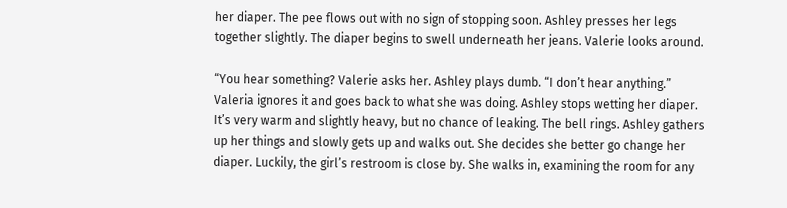her diaper. The pee flows out with no sign of stopping soon. Ashley presses her legs together slightly. The diaper begins to swell underneath her jeans. Valerie looks around.

“You hear something? Valerie asks her. Ashley plays dumb. “I don’t hear anything.” Valeria ignores it and goes back to what she was doing. Ashley stops wetting her diaper. It’s very warm and slightly heavy, but no chance of leaking. The bell rings. Ashley gathers up her things and slowly gets up and walks out. She decides she better go change her diaper. Luckily, the girl’s restroom is close by. She walks in, examining the room for any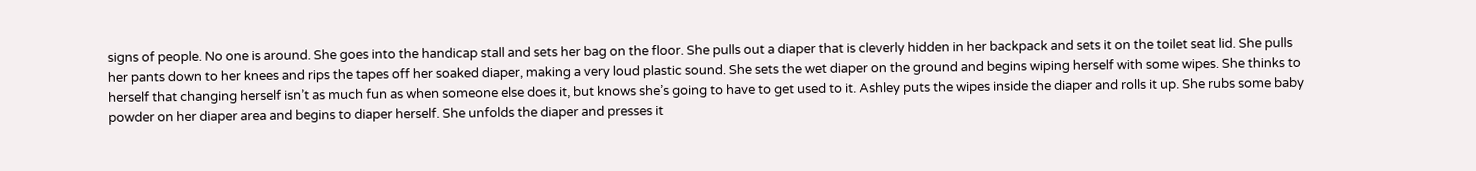signs of people. No one is around. She goes into the handicap stall and sets her bag on the floor. She pulls out a diaper that is cleverly hidden in her backpack and sets it on the toilet seat lid. She pulls her pants down to her knees and rips the tapes off her soaked diaper, making a very loud plastic sound. She sets the wet diaper on the ground and begins wiping herself with some wipes. She thinks to herself that changing herself isn’t as much fun as when someone else does it, but knows she’s going to have to get used to it. Ashley puts the wipes inside the diaper and rolls it up. She rubs some baby powder on her diaper area and begins to diaper herself. She unfolds the diaper and presses it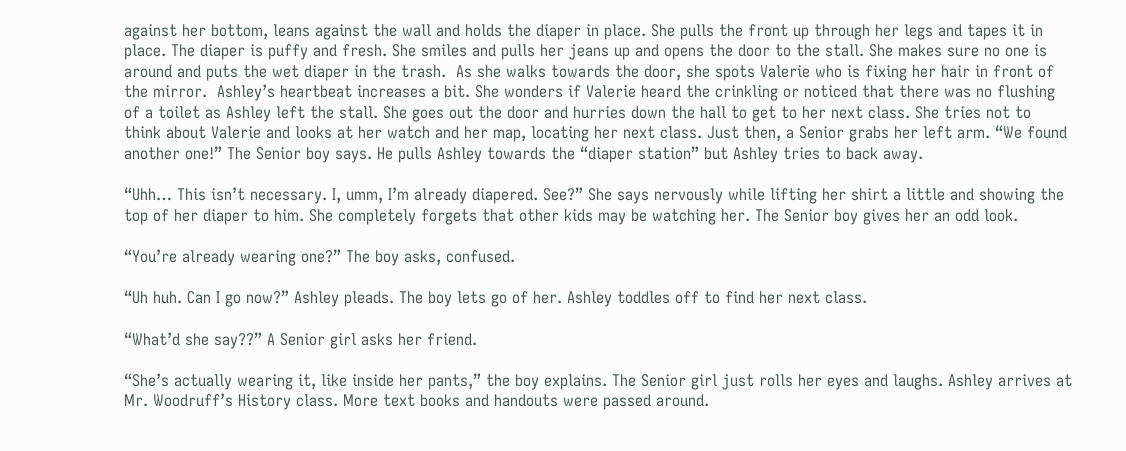against her bottom, leans against the wall and holds the diaper in place. She pulls the front up through her legs and tapes it in place. The diaper is puffy and fresh. She smiles and pulls her jeans up and opens the door to the stall. She makes sure no one is around and puts the wet diaper in the trash.  As she walks towards the door, she spots Valerie who is fixing her hair in front of the mirror.  Ashley’s heartbeat increases a bit. She wonders if Valerie heard the crinkling or noticed that there was no flushing of a toilet as Ashley left the stall. She goes out the door and hurries down the hall to get to her next class. She tries not to think about Valerie and looks at her watch and her map, locating her next class. Just then, a Senior grabs her left arm. “We found another one!” The Senior boy says. He pulls Ashley towards the “diaper station” but Ashley tries to back away.

“Uhh… This isn’t necessary. I, umm, I’m already diapered. See?” She says nervously while lifting her shirt a little and showing the top of her diaper to him. She completely forgets that other kids may be watching her. The Senior boy gives her an odd look.

“You’re already wearing one?” The boy asks, confused.

“Uh huh. Can I go now?” Ashley pleads. The boy lets go of her. Ashley toddles off to find her next class.

“What’d she say??” A Senior girl asks her friend.

“She’s actually wearing it, like inside her pants,” the boy explains. The Senior girl just rolls her eyes and laughs. Ashley arrives at Mr. Woodruff’s History class. More text books and handouts were passed around.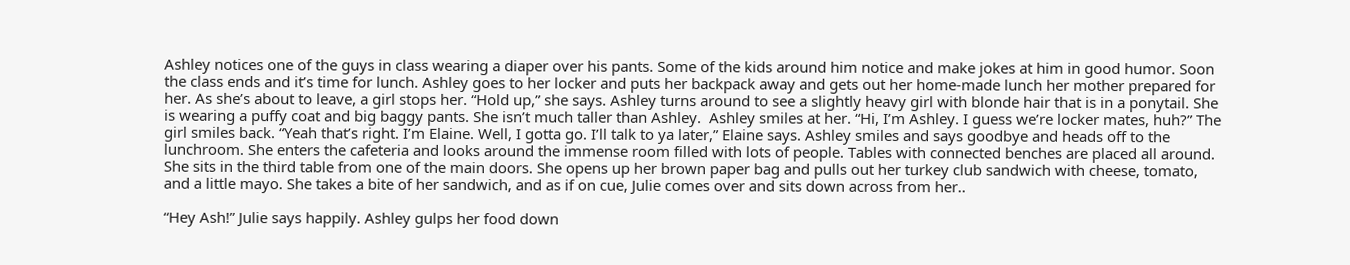Ashley notices one of the guys in class wearing a diaper over his pants. Some of the kids around him notice and make jokes at him in good humor. Soon the class ends and it’s time for lunch. Ashley goes to her locker and puts her backpack away and gets out her home-made lunch her mother prepared for her. As she’s about to leave, a girl stops her. “Hold up,” she says. Ashley turns around to see a slightly heavy girl with blonde hair that is in a ponytail. She is wearing a puffy coat and big baggy pants. She isn’t much taller than Ashley.  Ashley smiles at her. “Hi, I’m Ashley. I guess we’re locker mates, huh?” The girl smiles back. “Yeah that’s right. I’m Elaine. Well, I gotta go. I’ll talk to ya later,” Elaine says. Ashley smiles and says goodbye and heads off to the lunchroom. She enters the cafeteria and looks around the immense room filled with lots of people. Tables with connected benches are placed all around. She sits in the third table from one of the main doors. She opens up her brown paper bag and pulls out her turkey club sandwich with cheese, tomato, and a little mayo. She takes a bite of her sandwich, and as if on cue, Julie comes over and sits down across from her..

“Hey Ash!” Julie says happily. Ashley gulps her food down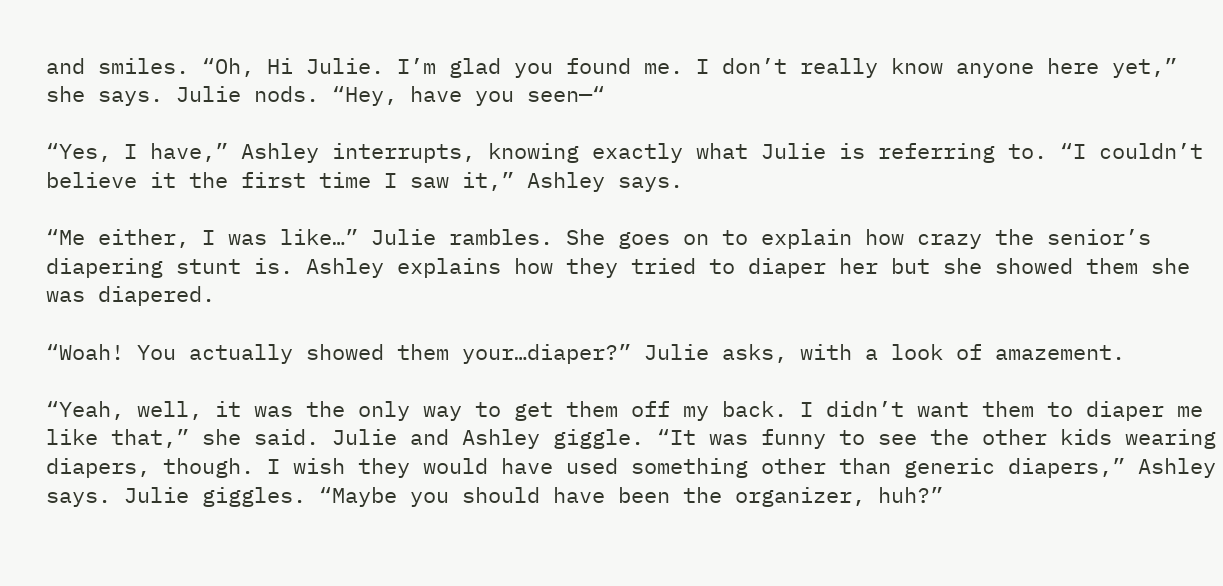and smiles. “Oh, Hi Julie. I’m glad you found me. I don’t really know anyone here yet,” she says. Julie nods. “Hey, have you seen—“

“Yes, I have,” Ashley interrupts, knowing exactly what Julie is referring to. “I couldn’t believe it the first time I saw it,” Ashley says.

“Me either, I was like…” Julie rambles. She goes on to explain how crazy the senior’s diapering stunt is. Ashley explains how they tried to diaper her but she showed them she was diapered.

“Woah! You actually showed them your…diaper?” Julie asks, with a look of amazement.

“Yeah, well, it was the only way to get them off my back. I didn’t want them to diaper me like that,” she said. Julie and Ashley giggle. “It was funny to see the other kids wearing diapers, though. I wish they would have used something other than generic diapers,” Ashley says. Julie giggles. “Maybe you should have been the organizer, huh?”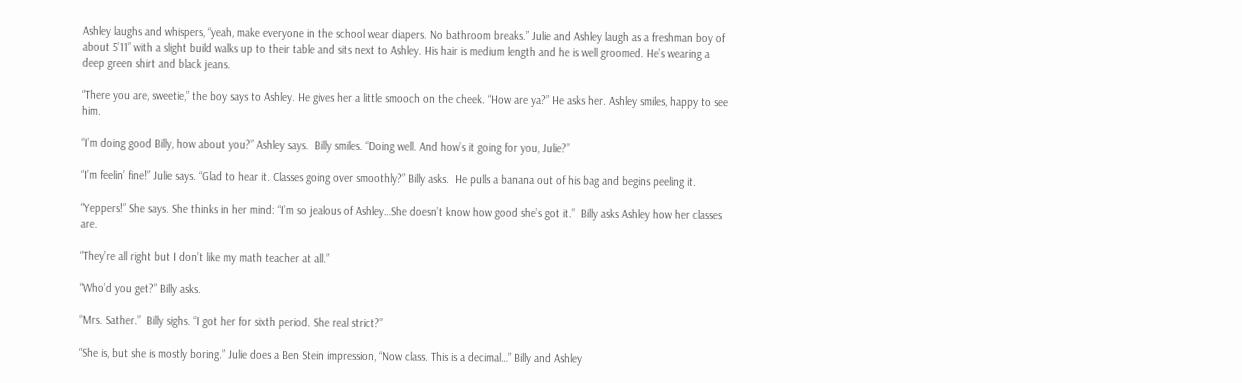Ashley laughs and whispers, “yeah, make everyone in the school wear diapers. No bathroom breaks.” Julie and Ashley laugh as a freshman boy of about 5’11” with a slight build walks up to their table and sits next to Ashley. His hair is medium length and he is well groomed. He’s wearing a deep green shirt and black jeans.

“There you are, sweetie,” the boy says to Ashley. He gives her a little smooch on the cheek. “How are ya?” He asks her. Ashley smiles, happy to see him.

“I’m doing good Billy, how about you?” Ashley says.  Billy smiles. “Doing well. And how’s it going for you, Julie?”

“I’m feelin’ fine!” Julie says. “Glad to hear it. Classes going over smoothly?” Billy asks.  He pulls a banana out of his bag and begins peeling it.

“Yeppers!” She says. She thinks in her mind: “I’m so jealous of Ashley…She doesn’t know how good she’s got it.”  Billy asks Ashley how her classes are.

“They’re all right but I don’t like my math teacher at all.”

“Who’d you get?” Billy asks.

“Mrs. Sather.”  Billy sighs. “I got her for sixth period. She real strict?”

“She is, but she is mostly boring.” Julie does a Ben Stein impression, “Now class. This is a decimal…” Billy and Ashley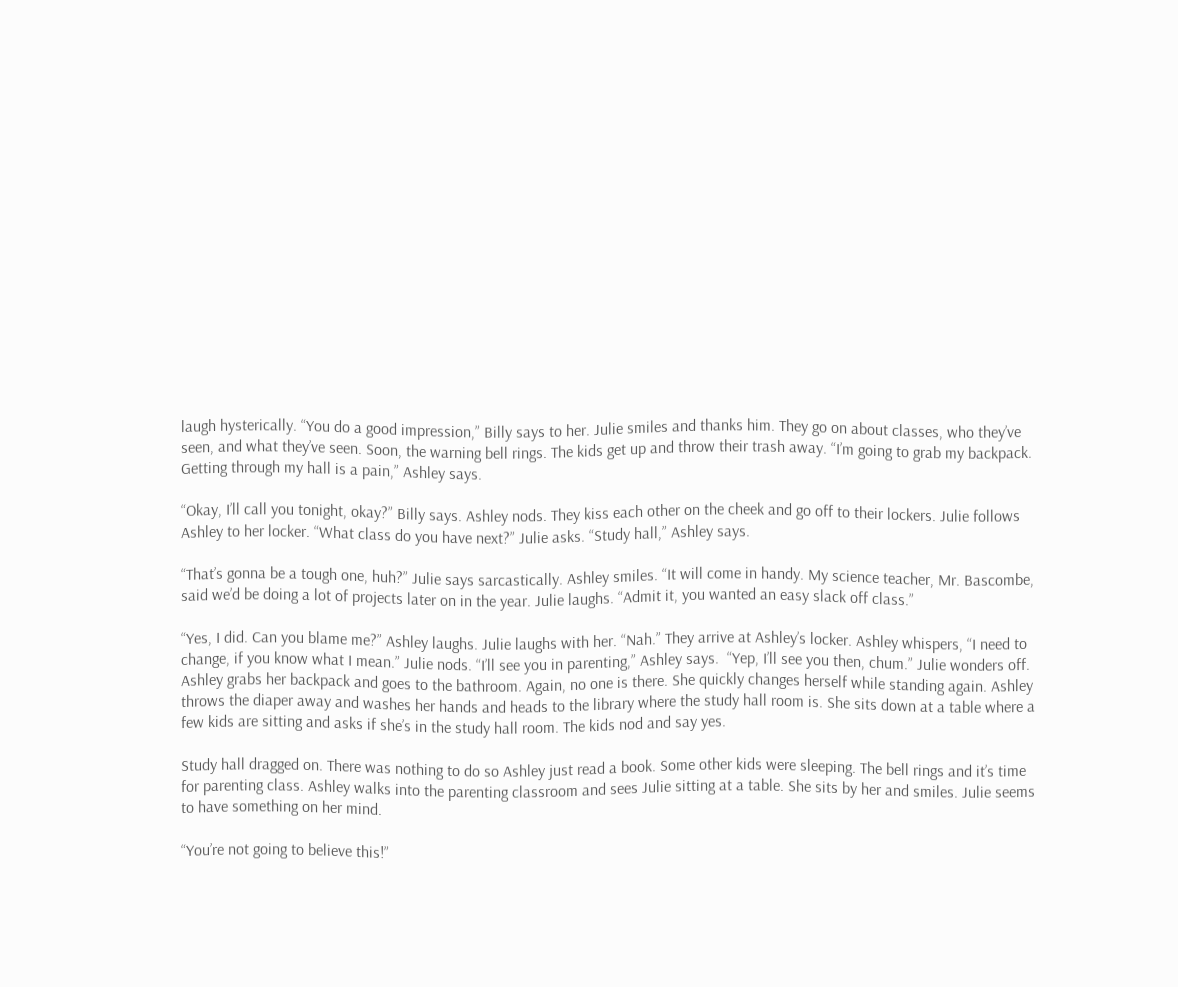laugh hysterically. “You do a good impression,” Billy says to her. Julie smiles and thanks him. They go on about classes, who they’ve seen, and what they’ve seen. Soon, the warning bell rings. The kids get up and throw their trash away. “I’m going to grab my backpack. Getting through my hall is a pain,” Ashley says.

“Okay, I’ll call you tonight, okay?” Billy says. Ashley nods. They kiss each other on the cheek and go off to their lockers. Julie follows Ashley to her locker. “What class do you have next?” Julie asks. “Study hall,” Ashley says.

“That’s gonna be a tough one, huh?” Julie says sarcastically. Ashley smiles. “It will come in handy. My science teacher, Mr. Bascombe, said we’d be doing a lot of projects later on in the year. Julie laughs. “Admit it, you wanted an easy slack off class.”

“Yes, I did. Can you blame me?” Ashley laughs. Julie laughs with her. “Nah.” They arrive at Ashley’s locker. Ashley whispers, “I need to change, if you know what I mean.” Julie nods. “I’ll see you in parenting,” Ashley says.  “Yep, I’ll see you then, chum.” Julie wonders off. Ashley grabs her backpack and goes to the bathroom. Again, no one is there. She quickly changes herself while standing again. Ashley throws the diaper away and washes her hands and heads to the library where the study hall room is. She sits down at a table where a few kids are sitting and asks if she’s in the study hall room. The kids nod and say yes.

Study hall dragged on. There was nothing to do so Ashley just read a book. Some other kids were sleeping. The bell rings and it’s time for parenting class. Ashley walks into the parenting classroom and sees Julie sitting at a table. She sits by her and smiles. Julie seems to have something on her mind.

“You’re not going to believe this!”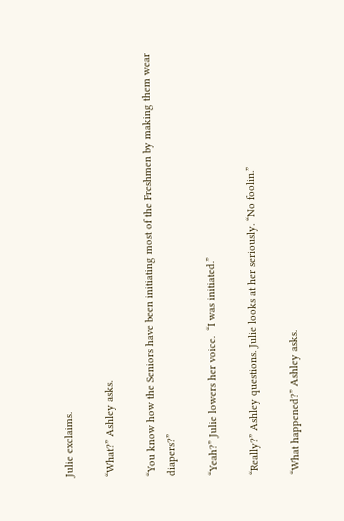Julie exclaims.

“What?” Ashley asks.

“You know how the Seniors have been initiating most of the Freshmen by making them wear diapers?”

“Yeah?” Julie lowers her voice.  “I was initiated.”

“Really?” Ashley questions. Julie looks at her seriously. “No foolin.”

“What happened?” Ashley asks.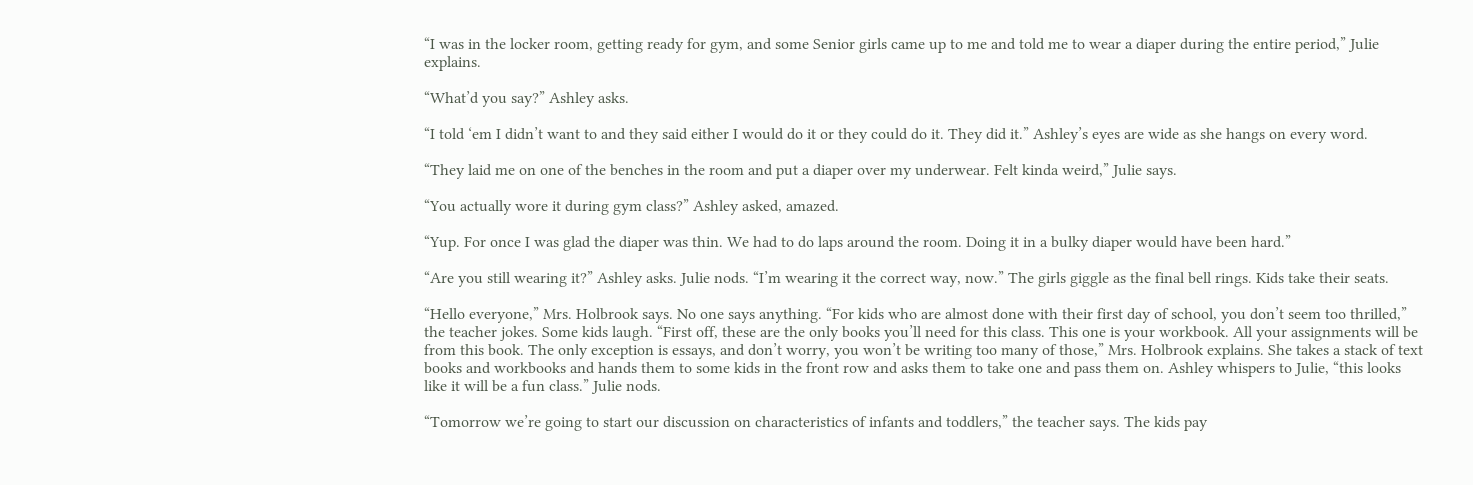“I was in the locker room, getting ready for gym, and some Senior girls came up to me and told me to wear a diaper during the entire period,” Julie explains.

“What’d you say?” Ashley asks.

“I told ‘em I didn’t want to and they said either I would do it or they could do it. They did it.” Ashley’s eyes are wide as she hangs on every word.

“They laid me on one of the benches in the room and put a diaper over my underwear. Felt kinda weird,” Julie says.

“You actually wore it during gym class?” Ashley asked, amazed.

“Yup. For once I was glad the diaper was thin. We had to do laps around the room. Doing it in a bulky diaper would have been hard.”

“Are you still wearing it?” Ashley asks. Julie nods. “I’m wearing it the correct way, now.” The girls giggle as the final bell rings. Kids take their seats.

“Hello everyone,” Mrs. Holbrook says. No one says anything. “For kids who are almost done with their first day of school, you don’t seem too thrilled,” the teacher jokes. Some kids laugh. “First off, these are the only books you’ll need for this class. This one is your workbook. All your assignments will be from this book. The only exception is essays, and don’t worry, you won’t be writing too many of those,” Mrs. Holbrook explains. She takes a stack of text books and workbooks and hands them to some kids in the front row and asks them to take one and pass them on. Ashley whispers to Julie, “this looks like it will be a fun class.” Julie nods.

“Tomorrow we’re going to start our discussion on characteristics of infants and toddlers,” the teacher says. The kids pay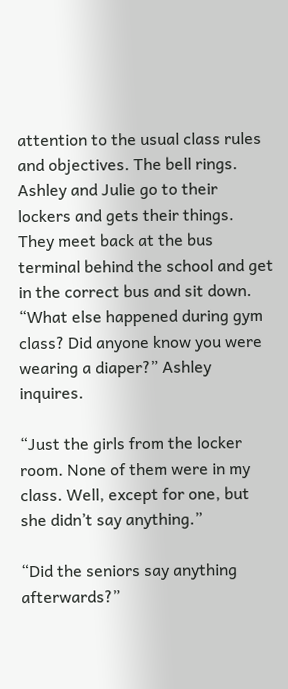attention to the usual class rules and objectives. The bell rings. Ashley and Julie go to their lockers and gets their things. They meet back at the bus terminal behind the school and get in the correct bus and sit down. “What else happened during gym class? Did anyone know you were wearing a diaper?” Ashley inquires.

“Just the girls from the locker room. None of them were in my class. Well, except for one, but she didn’t say anything.”

“Did the seniors say anything afterwards?”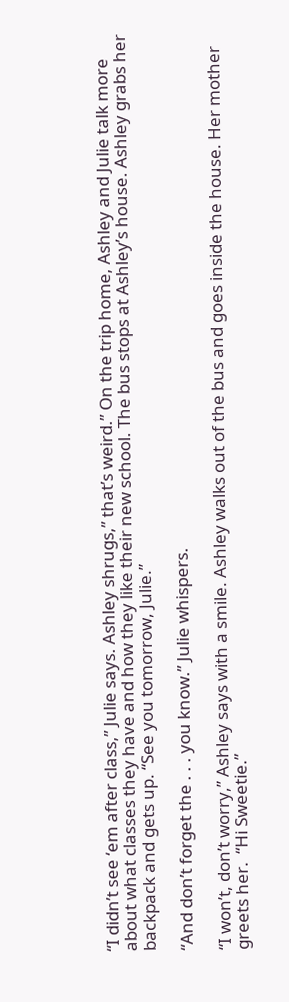“I didn’t see ‘em after class,” Julie says. Ashley shrugs,” that’s weird.” On the trip home, Ashley and Julie talk more about what classes they have and how they like their new school. The bus stops at Ashley’s house. Ashley grabs her backpack and gets up. “See you tomorrow, Julie.”

“And don’t forget the . . . you know.” Julie whispers.

“I won’t, don’t worry,” Ashley says with a smile. Ashley walks out of the bus and goes inside the house. Her mother greets her.  “Hi Sweetie.”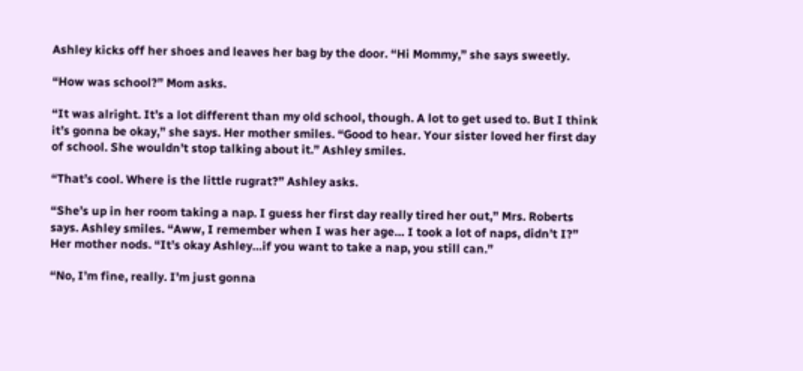Ashley kicks off her shoes and leaves her bag by the door. “Hi Mommy,” she says sweetly.

“How was school?” Mom asks.

“It was alright. It’s a lot different than my old school, though. A lot to get used to. But I think it’s gonna be okay,” she says. Her mother smiles. “Good to hear. Your sister loved her first day of school. She wouldn’t stop talking about it.” Ashley smiles.

“That’s cool. Where is the little rugrat?” Ashley asks.

“She’s up in her room taking a nap. I guess her first day really tired her out,” Mrs. Roberts says. Ashley smiles. “Aww, I remember when I was her age… I took a lot of naps, didn’t I?”  Her mother nods. “It’s okay Ashley…if you want to take a nap, you still can.”

“No, I’m fine, really. I’m just gonna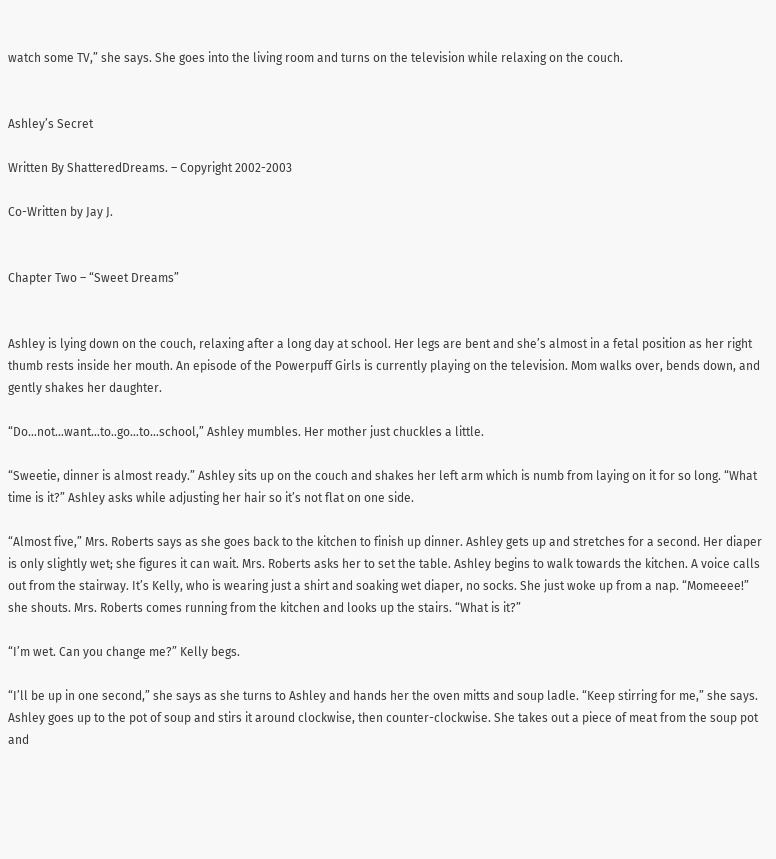watch some TV,” she says. She goes into the living room and turns on the television while relaxing on the couch.


Ashley’s Secret

Written By ShatteredDreams. – Copyright 2002-2003

Co-Written by Jay J.


Chapter Two – “Sweet Dreams”


Ashley is lying down on the couch, relaxing after a long day at school. Her legs are bent and she’s almost in a fetal position as her right thumb rests inside her mouth. An episode of the Powerpuff Girls is currently playing on the television. Mom walks over, bends down, and gently shakes her daughter.

“Do…not…want…to..go…to…school,” Ashley mumbles. Her mother just chuckles a little.

“Sweetie, dinner is almost ready.” Ashley sits up on the couch and shakes her left arm which is numb from laying on it for so long. “What time is it?” Ashley asks while adjusting her hair so it’s not flat on one side.

“Almost five,” Mrs. Roberts says as she goes back to the kitchen to finish up dinner. Ashley gets up and stretches for a second. Her diaper is only slightly wet; she figures it can wait. Mrs. Roberts asks her to set the table. Ashley begins to walk towards the kitchen. A voice calls out from the stairway. It’s Kelly, who is wearing just a shirt and soaking wet diaper, no socks. She just woke up from a nap. “Momeeee!” she shouts. Mrs. Roberts comes running from the kitchen and looks up the stairs. “What is it?”

“I’m wet. Can you change me?” Kelly begs.

“I’ll be up in one second,” she says as she turns to Ashley and hands her the oven mitts and soup ladle. “Keep stirring for me,” she says.  Ashley goes up to the pot of soup and stirs it around clockwise, then counter-clockwise. She takes out a piece of meat from the soup pot and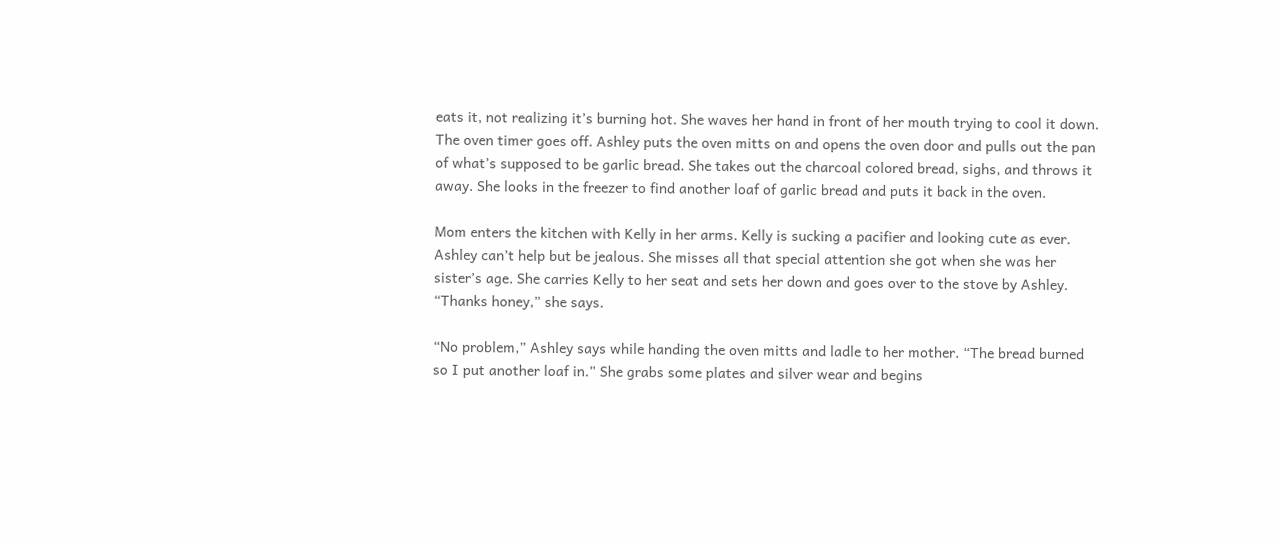eats it, not realizing it’s burning hot. She waves her hand in front of her mouth trying to cool it down. The oven timer goes off. Ashley puts the oven mitts on and opens the oven door and pulls out the pan of what’s supposed to be garlic bread. She takes out the charcoal colored bread, sighs, and throws it away. She looks in the freezer to find another loaf of garlic bread and puts it back in the oven.

Mom enters the kitchen with Kelly in her arms. Kelly is sucking a pacifier and looking cute as ever. Ashley can’t help but be jealous. She misses all that special attention she got when she was her sister’s age. She carries Kelly to her seat and sets her down and goes over to the stove by Ashley. “Thanks honey,” she says.

“No problem,” Ashley says while handing the oven mitts and ladle to her mother. “The bread burned so I put another loaf in.” She grabs some plates and silver wear and begins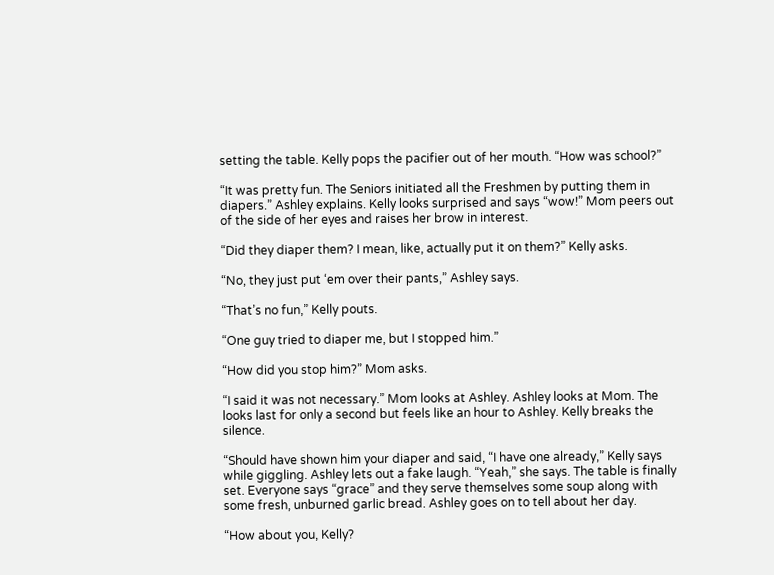setting the table. Kelly pops the pacifier out of her mouth. “How was school?”

“It was pretty fun. The Seniors initiated all the Freshmen by putting them in diapers.” Ashley explains. Kelly looks surprised and says “wow!” Mom peers out of the side of her eyes and raises her brow in interest.

“Did they diaper them? I mean, like, actually put it on them?” Kelly asks.

“No, they just put ‘em over their pants,” Ashley says.

“That’s no fun,” Kelly pouts.

“One guy tried to diaper me, but I stopped him.”

“How did you stop him?” Mom asks.

“I said it was not necessary.” Mom looks at Ashley. Ashley looks at Mom. The looks last for only a second but feels like an hour to Ashley. Kelly breaks the silence.

“Should have shown him your diaper and said, “I have one already,” Kelly says while giggling. Ashley lets out a fake laugh. “Yeah,” she says. The table is finally set. Everyone says “grace” and they serve themselves some soup along with some fresh, unburned garlic bread. Ashley goes on to tell about her day.

“How about you, Kelly?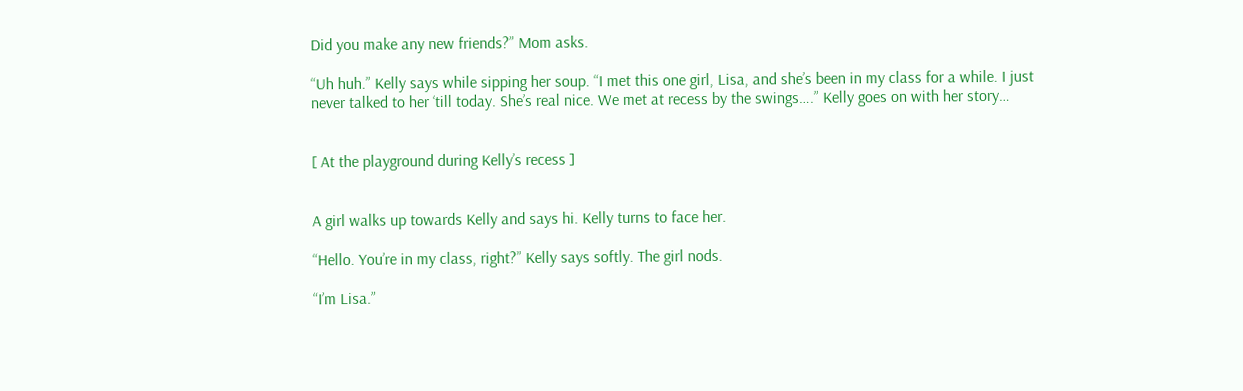Did you make any new friends?” Mom asks.

“Uh huh.” Kelly says while sipping her soup. “I met this one girl, Lisa, and she’s been in my class for a while. I just never talked to her ‘till today. She’s real nice. We met at recess by the swings….” Kelly goes on with her story…


[ At the playground during Kelly’s recess ]


A girl walks up towards Kelly and says hi. Kelly turns to face her.

“Hello. You’re in my class, right?” Kelly says softly. The girl nods.

“I’m Lisa.”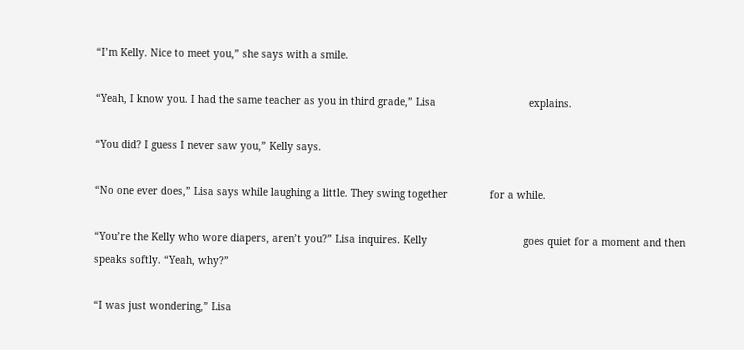“I’m Kelly. Nice to meet you,” she says with a smile.

“Yeah, I know you. I had the same teacher as you in third grade,” Lisa                               explains.

“You did? I guess I never saw you,” Kelly says.

“No one ever does,” Lisa says while laughing a little. They swing together              for a while.

“You’re the Kelly who wore diapers, aren’t you?” Lisa inquires. Kelly                                goes quiet for a moment and then speaks softly. “Yeah, why?”

“I was just wondering,” Lisa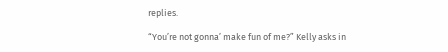replies.

“You’re not gonna’ make fun of me?” Kelly asks in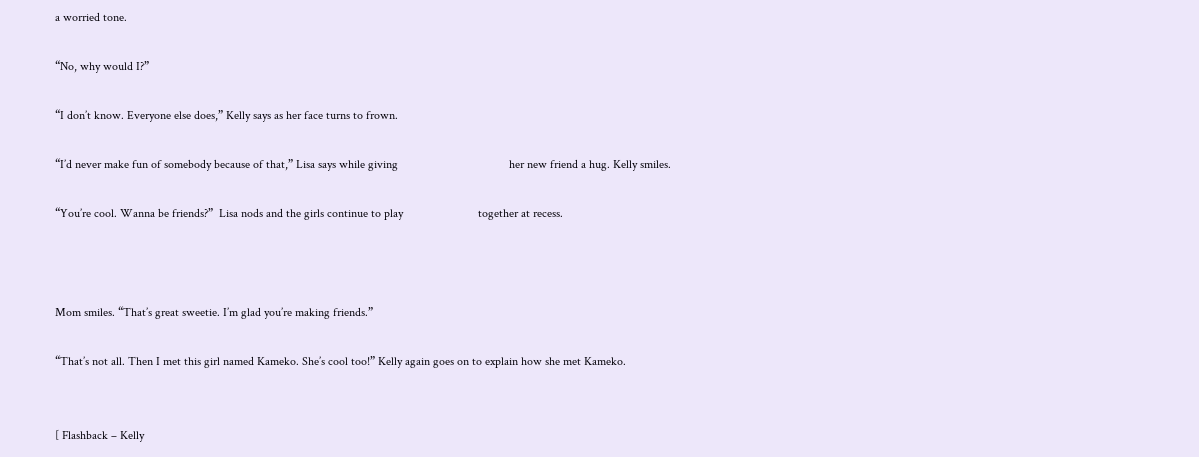a worried tone.

“No, why would I?”

“I don’t know. Everyone else does,” Kelly says as her face turns to frown.

“I’d never make fun of somebody because of that,” Lisa says while giving                                     her new friend a hug. Kelly smiles.

“You’re cool. Wanna be friends?”  Lisa nods and the girls continue to play                         together at recess.



Mom smiles. “That’s great sweetie. I’m glad you’re making friends.”

“That’s not all. Then I met this girl named Kameko. She’s cool too!” Kelly again goes on to explain how she met Kameko.


[ Flashback – Kelly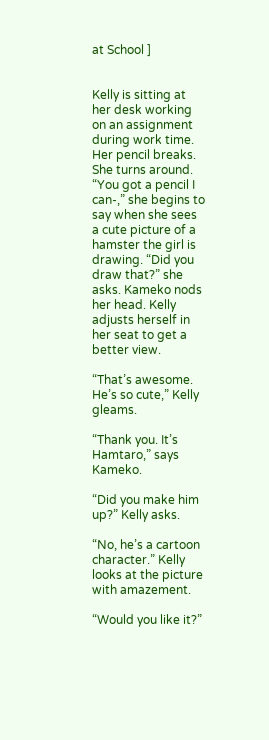at School ]


Kelly is sitting at her desk working on an assignment during work time. Her pencil breaks. She turns around. “You got a pencil I can-,” she begins to say when she sees a cute picture of a hamster the girl is drawing. “Did you draw that?” she asks. Kameko nods her head. Kelly adjusts herself in her seat to get a better view.

“That’s awesome. He’s so cute,” Kelly gleams.

“Thank you. It’s Hamtaro,” says Kameko.

“Did you make him up?” Kelly asks.

“No, he’s a cartoon character.” Kelly looks at the picture with amazement.

“Would you like it?”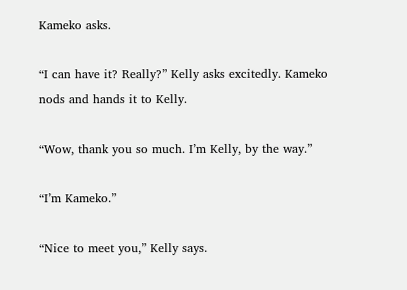Kameko asks.

“I can have it? Really?” Kelly asks excitedly. Kameko nods and hands it to Kelly.

“Wow, thank you so much. I’m Kelly, by the way.”

“I’m Kameko.”

“Nice to meet you,” Kelly says.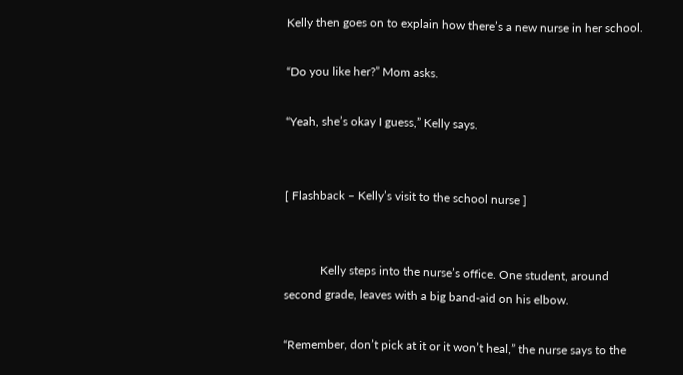Kelly then goes on to explain how there’s a new nurse in her school.

“Do you like her?” Mom asks.

“Yeah, she’s okay I guess,” Kelly says.


[ Flashback – Kelly’s visit to the school nurse ]


            Kelly steps into the nurse’s office. One student, around second grade, leaves with a big band-aid on his elbow.

“Remember, don’t pick at it or it won’t heal,” the nurse says to the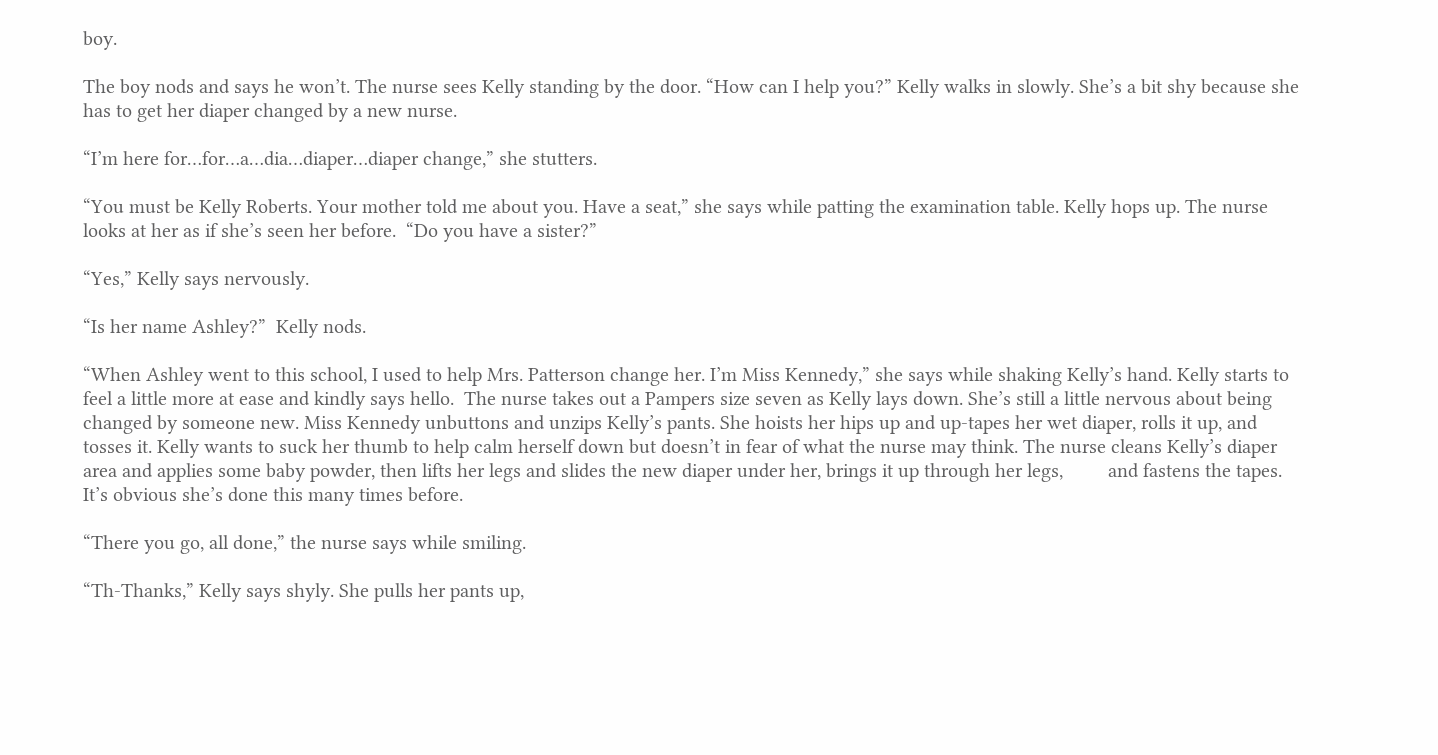boy.

The boy nods and says he won’t. The nurse sees Kelly standing by the door. “How can I help you?” Kelly walks in slowly. She’s a bit shy because she has to get her diaper changed by a new nurse.

“I’m here for…for…a…dia…diaper…diaper change,” she stutters.

“You must be Kelly Roberts. Your mother told me about you. Have a seat,” she says while patting the examination table. Kelly hops up. The nurse looks at her as if she’s seen her before.  “Do you have a sister?”

“Yes,” Kelly says nervously.

“Is her name Ashley?”  Kelly nods.

“When Ashley went to this school, I used to help Mrs. Patterson change her. I’m Miss Kennedy,” she says while shaking Kelly’s hand. Kelly starts to feel a little more at ease and kindly says hello.  The nurse takes out a Pampers size seven as Kelly lays down. She’s still a little nervous about being changed by someone new. Miss Kennedy unbuttons and unzips Kelly’s pants. She hoists her hips up and up-tapes her wet diaper, rolls it up, and tosses it. Kelly wants to suck her thumb to help calm herself down but doesn’t in fear of what the nurse may think. The nurse cleans Kelly’s diaper area and applies some baby powder, then lifts her legs and slides the new diaper under her, brings it up through her legs,         and fastens the tapes. It’s obvious she’s done this many times before.

“There you go, all done,” the nurse says while smiling.

“Th-Thanks,” Kelly says shyly. She pulls her pants up,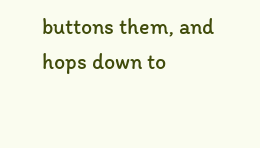buttons them, and    hops down to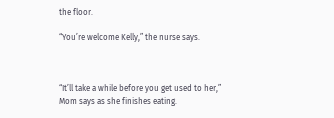the floor.

“You’re welcome Kelly,” the nurse says.



“It’ll take a while before you get used to her,” Mom says as she finishes eating.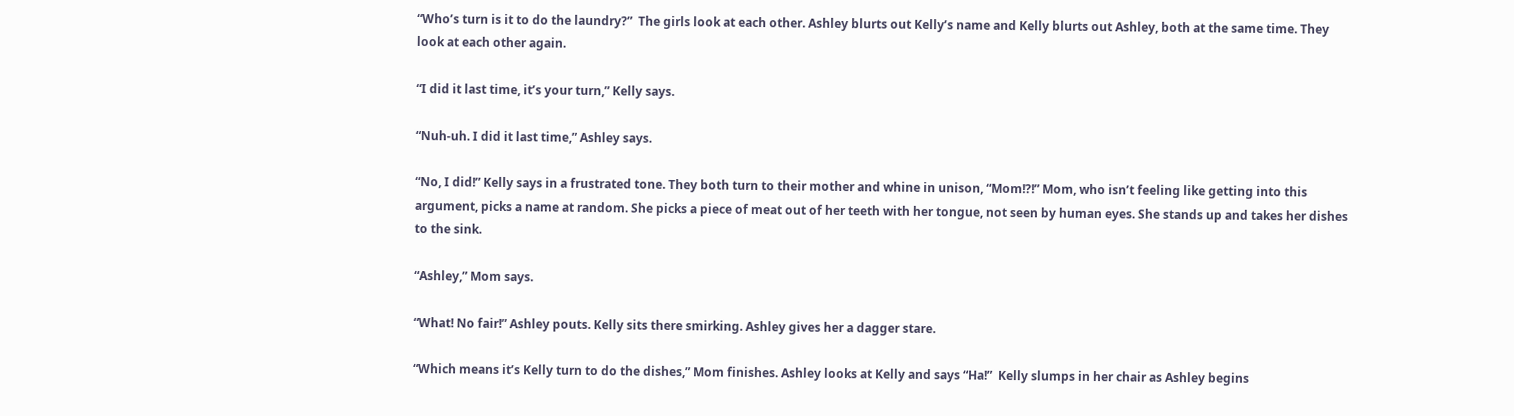“Who’s turn is it to do the laundry?”  The girls look at each other. Ashley blurts out Kelly’s name and Kelly blurts out Ashley, both at the same time. They look at each other again.

“I did it last time, it’s your turn,” Kelly says.

“Nuh-uh. I did it last time,” Ashley says.

“No, I did!” Kelly says in a frustrated tone. They both turn to their mother and whine in unison, “Mom!?!” Mom, who isn’t feeling like getting into this argument, picks a name at random. She picks a piece of meat out of her teeth with her tongue, not seen by human eyes. She stands up and takes her dishes to the sink.

“Ashley,” Mom says.

“What! No fair!” Ashley pouts. Kelly sits there smirking. Ashley gives her a dagger stare.

“Which means it’s Kelly turn to do the dishes,” Mom finishes. Ashley looks at Kelly and says “Ha!”  Kelly slumps in her chair as Ashley begins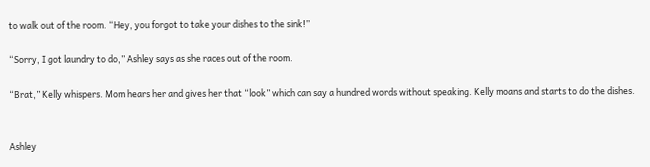to walk out of the room. “Hey, you forgot to take your dishes to the sink!”

“Sorry, I got laundry to do,” Ashley says as she races out of the room.

“Brat,” Kelly whispers. Mom hears her and gives her that “look” which can say a hundred words without speaking. Kelly moans and starts to do the dishes.


Ashley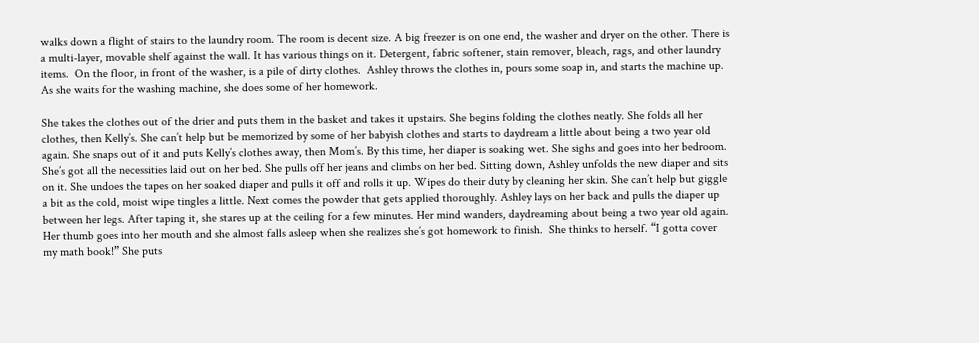walks down a flight of stairs to the laundry room. The room is decent size. A big freezer is on one end, the washer and dryer on the other. There is a multi-layer, movable shelf against the wall. It has various things on it. Detergent, fabric softener, stain remover, bleach, rags, and other laundry items.  On the floor, in front of the washer, is a pile of dirty clothes.  Ashley throws the clothes in, pours some soap in, and starts the machine up.  As she waits for the washing machine, she does some of her homework.

She takes the clothes out of the drier and puts them in the basket and takes it upstairs. She begins folding the clothes neatly. She folds all her clothes, then Kelly’s. She can’t help but be memorized by some of her babyish clothes and starts to daydream a little about being a two year old again. She snaps out of it and puts Kelly’s clothes away, then Mom’s. By this time, her diaper is soaking wet. She sighs and goes into her bedroom. She’s got all the necessities laid out on her bed. She pulls off her jeans and climbs on her bed. Sitting down, Ashley unfolds the new diaper and sits on it. She undoes the tapes on her soaked diaper and pulls it off and rolls it up. Wipes do their duty by cleaning her skin. She can’t help but giggle a bit as the cold, moist wipe tingles a little. Next comes the powder that gets applied thoroughly. Ashley lays on her back and pulls the diaper up between her legs. After taping it, she stares up at the ceiling for a few minutes. Her mind wanders, daydreaming about being a two year old again. Her thumb goes into her mouth and she almost falls asleep when she realizes she’s got homework to finish.  She thinks to herself. “I gotta cover my math book!” She puts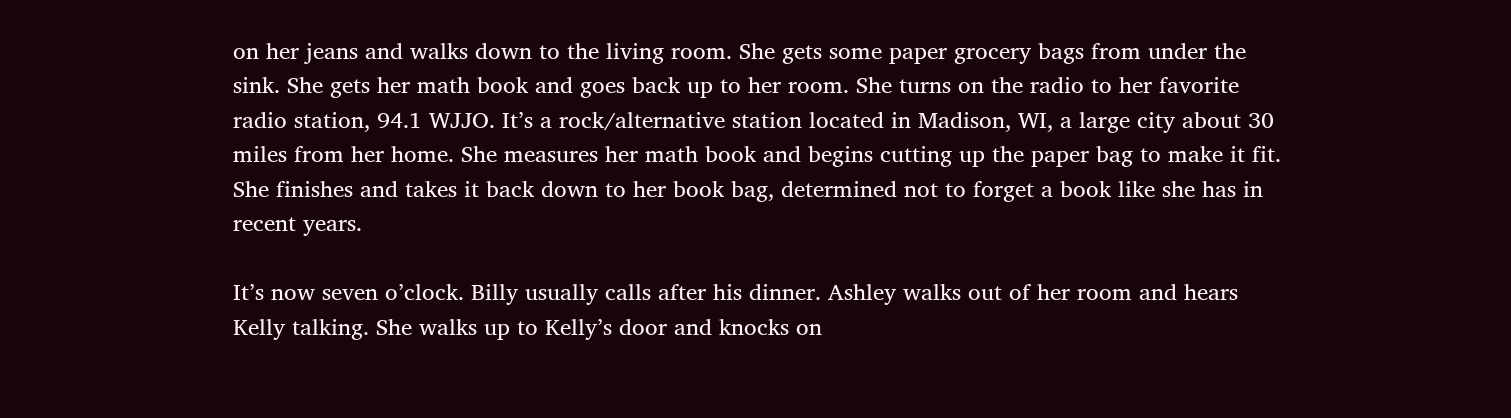on her jeans and walks down to the living room. She gets some paper grocery bags from under the sink. She gets her math book and goes back up to her room. She turns on the radio to her favorite radio station, 94.1 WJJO. It’s a rock/alternative station located in Madison, WI, a large city about 30 miles from her home. She measures her math book and begins cutting up the paper bag to make it fit. She finishes and takes it back down to her book bag, determined not to forget a book like she has in recent years.

It’s now seven o’clock. Billy usually calls after his dinner. Ashley walks out of her room and hears Kelly talking. She walks up to Kelly’s door and knocks on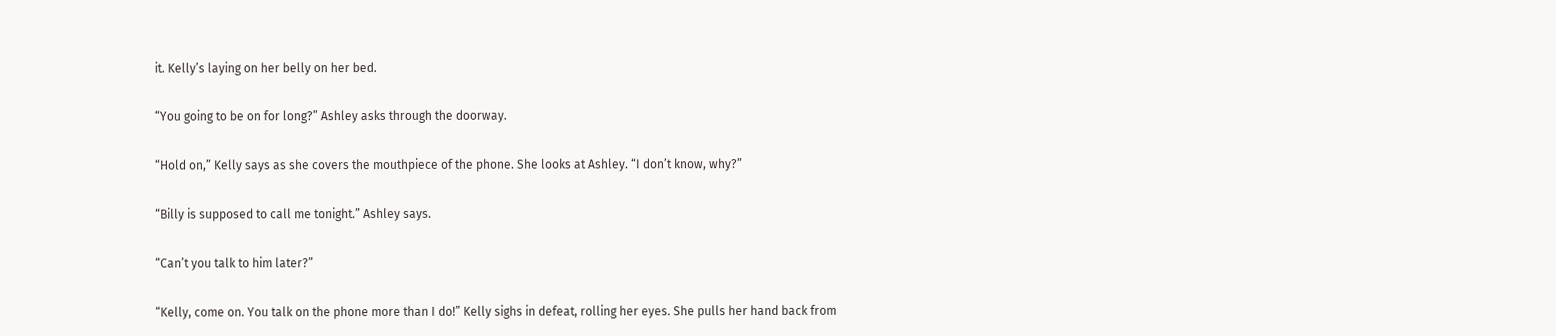it. Kelly’s laying on her belly on her bed.

“You going to be on for long?” Ashley asks through the doorway.

“Hold on,” Kelly says as she covers the mouthpiece of the phone. She looks at Ashley. “I don’t know, why?”

“Billy is supposed to call me tonight.” Ashley says.

“Can’t you talk to him later?”

“Kelly, come on. You talk on the phone more than I do!” Kelly sighs in defeat, rolling her eyes. She pulls her hand back from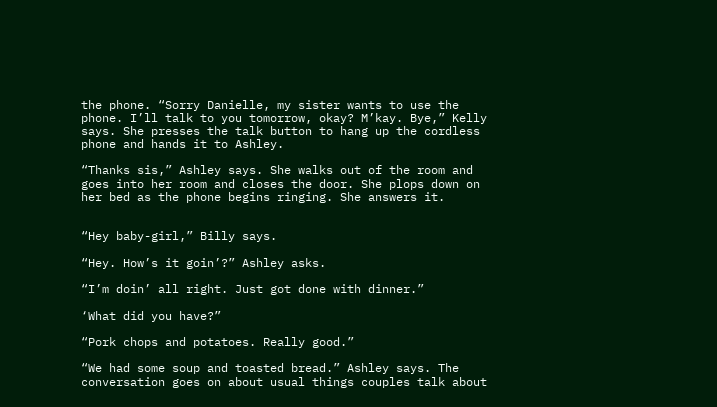the phone. “Sorry Danielle, my sister wants to use the phone. I’ll talk to you tomorrow, okay? M’kay. Bye,” Kelly says. She presses the talk button to hang up the cordless phone and hands it to Ashley.

“Thanks sis,” Ashley says. She walks out of the room and goes into her room and closes the door. She plops down on her bed as the phone begins ringing. She answers it.


“Hey baby-girl,” Billy says.

“Hey. How’s it goin’?” Ashley asks.

“I’m doin’ all right. Just got done with dinner.”

‘What did you have?”

“Pork chops and potatoes. Really good.”

“We had some soup and toasted bread.” Ashley says. The conversation goes on about usual things couples talk about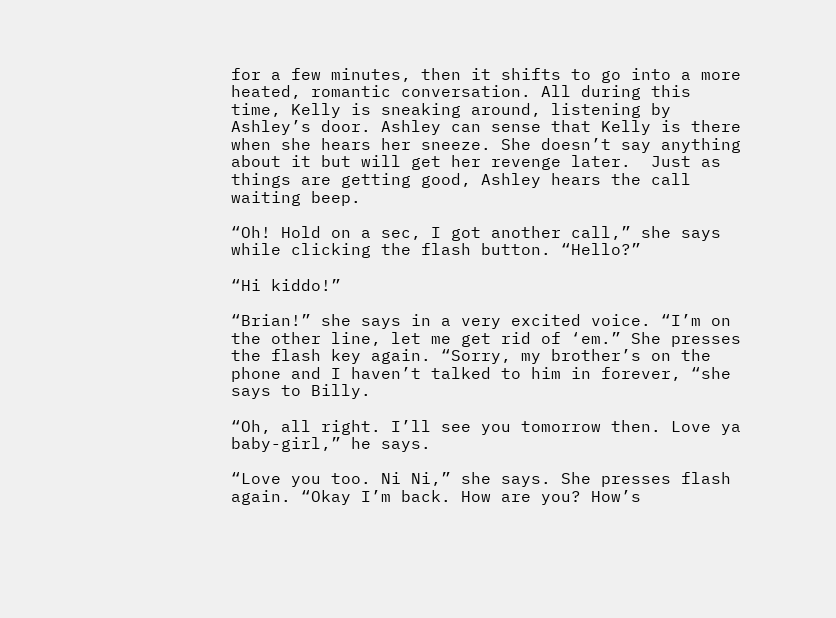for a few minutes, then it shifts to go into a more heated, romantic conversation. All during this time, Kelly is sneaking around, listening by Ashley’s door. Ashley can sense that Kelly is there when she hears her sneeze. She doesn’t say anything about it but will get her revenge later.  Just as things are getting good, Ashley hears the call waiting beep.

“Oh! Hold on a sec, I got another call,” she says while clicking the flash button. “Hello?”

“Hi kiddo!”

“Brian!” she says in a very excited voice. “I’m on the other line, let me get rid of ‘em.” She presses the flash key again. “Sorry, my brother’s on the phone and I haven’t talked to him in forever, “she says to Billy.

“Oh, all right. I’ll see you tomorrow then. Love ya baby-girl,” he says.

“Love you too. Ni Ni,” she says. She presses flash again. “Okay I’m back. How are you? How’s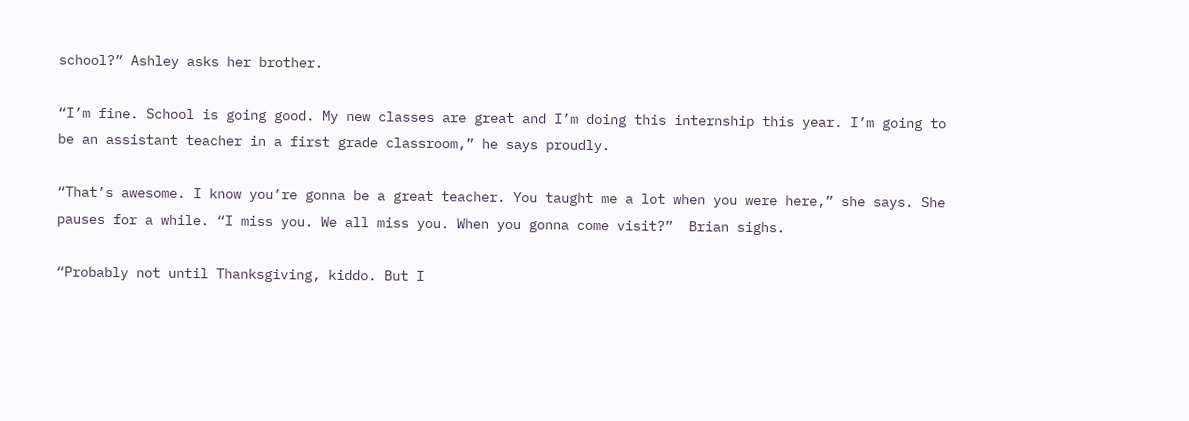school?” Ashley asks her brother.

“I’m fine. School is going good. My new classes are great and I’m doing this internship this year. I’m going to be an assistant teacher in a first grade classroom,” he says proudly.

“That’s awesome. I know you’re gonna be a great teacher. You taught me a lot when you were here,” she says. She pauses for a while. “I miss you. We all miss you. When you gonna come visit?”  Brian sighs.

“Probably not until Thanksgiving, kiddo. But I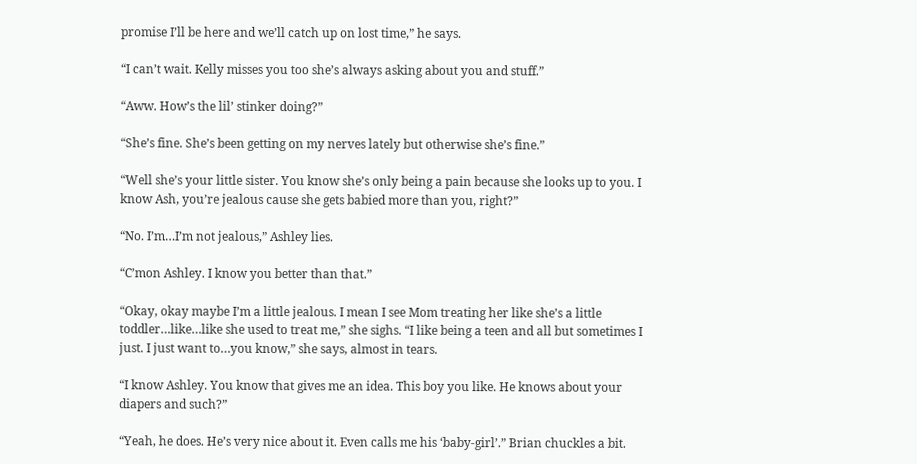promise I’ll be here and we’ll catch up on lost time,” he says.

“I can’t wait. Kelly misses you too she’s always asking about you and stuff.”

“Aww. How’s the lil’ stinker doing?”

“She’s fine. She’s been getting on my nerves lately but otherwise she’s fine.”

“Well she’s your little sister. You know she’s only being a pain because she looks up to you. I know Ash, you’re jealous cause she gets babied more than you, right?”

“No. I’m…I’m not jealous,” Ashley lies.

“C’mon Ashley. I know you better than that.”

“Okay, okay maybe I’m a little jealous. I mean I see Mom treating her like she’s a little toddler…like…like she used to treat me,” she sighs. “I like being a teen and all but sometimes I just. I just want to…you know,” she says, almost in tears.

“I know Ashley. You know that gives me an idea. This boy you like. He knows about your diapers and such?”

“Yeah, he does. He’s very nice about it. Even calls me his ‘baby-girl’.” Brian chuckles a bit.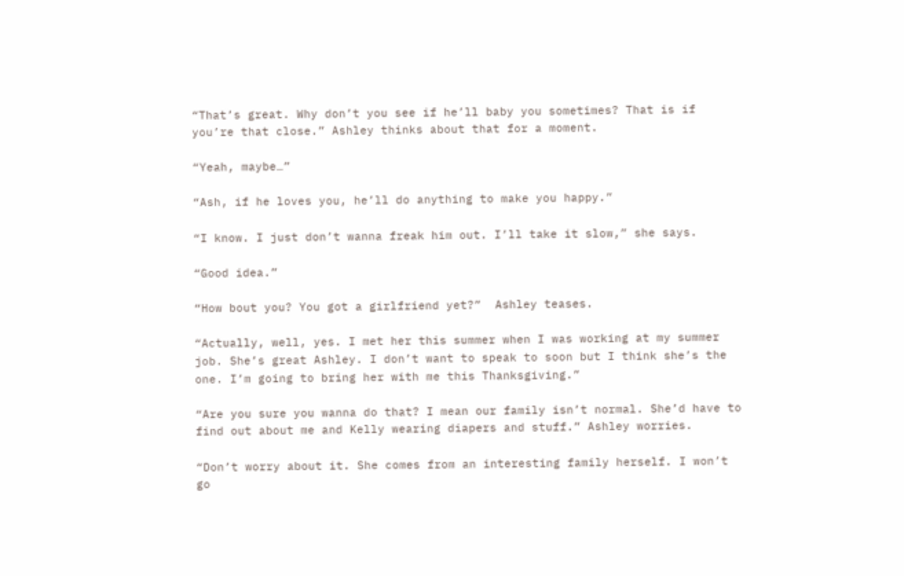“That’s great. Why don’t you see if he’ll baby you sometimes? That is if you’re that close.” Ashley thinks about that for a moment.

“Yeah, maybe…”

“Ash, if he loves you, he’ll do anything to make you happy.”

“I know. I just don’t wanna freak him out. I’ll take it slow,” she says.

“Good idea.”

“How bout you? You got a girlfriend yet?”  Ashley teases.

“Actually, well, yes. I met her this summer when I was working at my summer job. She’s great Ashley. I don’t want to speak to soon but I think she’s the one. I’m going to bring her with me this Thanksgiving.”

“Are you sure you wanna do that? I mean our family isn’t normal. She’d have to find out about me and Kelly wearing diapers and stuff.” Ashley worries.

“Don’t worry about it. She comes from an interesting family herself. I won’t go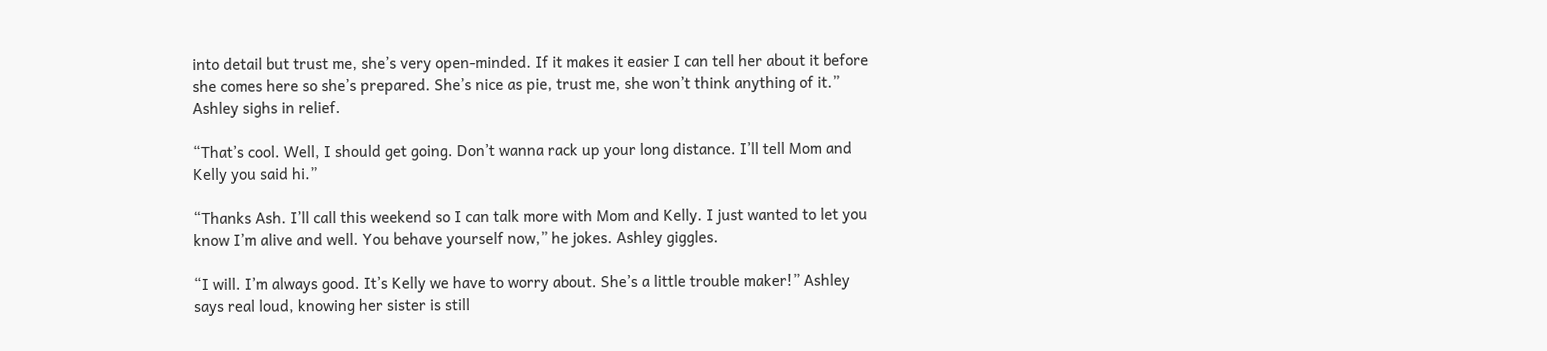into detail but trust me, she’s very open-minded. If it makes it easier I can tell her about it before she comes here so she’s prepared. She’s nice as pie, trust me, she won’t think anything of it.” Ashley sighs in relief.

“That’s cool. Well, I should get going. Don’t wanna rack up your long distance. I’ll tell Mom and Kelly you said hi.”

“Thanks Ash. I’ll call this weekend so I can talk more with Mom and Kelly. I just wanted to let you know I’m alive and well. You behave yourself now,” he jokes. Ashley giggles.

“I will. I’m always good. It’s Kelly we have to worry about. She’s a little trouble maker!” Ashley says real loud, knowing her sister is still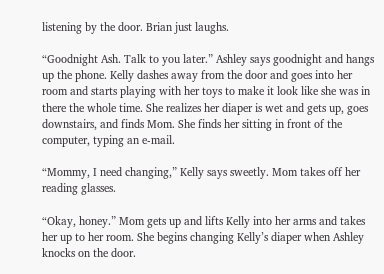listening by the door. Brian just laughs.

“Goodnight Ash. Talk to you later.” Ashley says goodnight and hangs up the phone. Kelly dashes away from the door and goes into her room and starts playing with her toys to make it look like she was in there the whole time. She realizes her diaper is wet and gets up, goes downstairs, and finds Mom. She finds her sitting in front of the computer, typing an e-mail.

“Mommy, I need changing,” Kelly says sweetly. Mom takes off her reading glasses.

“Okay, honey.” Mom gets up and lifts Kelly into her arms and takes her up to her room. She begins changing Kelly’s diaper when Ashley knocks on the door.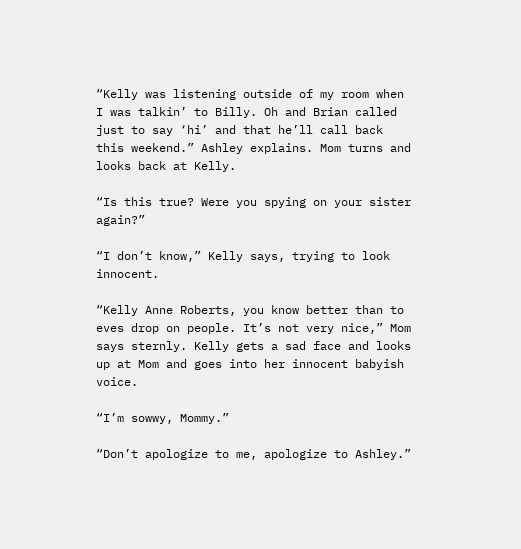“Kelly was listening outside of my room when I was talkin’ to Billy. Oh and Brian called just to say ‘hi’ and that he’ll call back this weekend.” Ashley explains. Mom turns and looks back at Kelly.

“Is this true? Were you spying on your sister again?”

“I don’t know,” Kelly says, trying to look innocent.

“Kelly Anne Roberts, you know better than to eves drop on people. It’s not very nice,” Mom says sternly. Kelly gets a sad face and looks up at Mom and goes into her innocent babyish voice.

“I’m sowwy, Mommy.”

“Don’t apologize to me, apologize to Ashley.”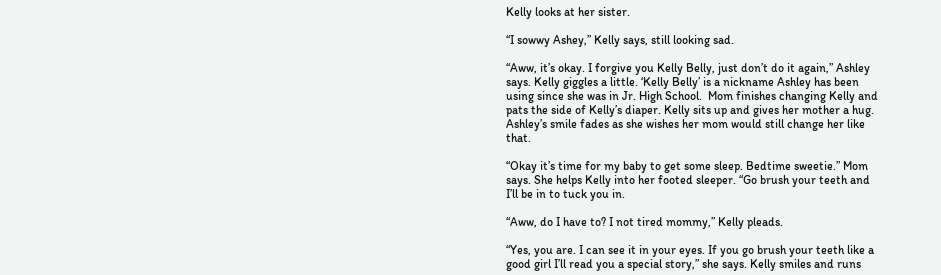Kelly looks at her sister.

“I sowwy Ashey,” Kelly says, still looking sad.

“Aww, it’s okay. I forgive you Kelly Belly, just don’t do it again,” Ashley says. Kelly giggles a little. ‘Kelly Belly’ is a nickname Ashley has been using since she was in Jr. High School.  Mom finishes changing Kelly and pats the side of Kelly’s diaper. Kelly sits up and gives her mother a hug. Ashley’s smile fades as she wishes her mom would still change her like that.

“Okay it’s time for my baby to get some sleep. Bedtime sweetie.” Mom says. She helps Kelly into her footed sleeper. “Go brush your teeth and I’ll be in to tuck you in.

“Aww, do I have to? I not tired mommy,” Kelly pleads.

“Yes, you are. I can see it in your eyes. If you go brush your teeth like a good girl I’ll read you a special story,” she says. Kelly smiles and runs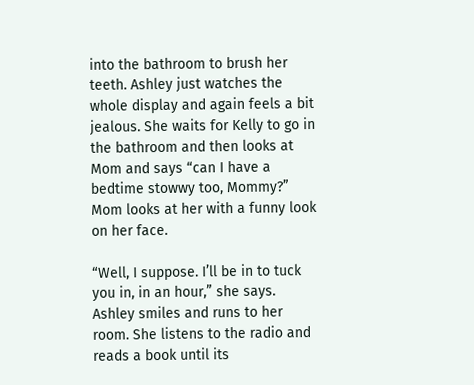into the bathroom to brush her teeth. Ashley just watches the whole display and again feels a bit jealous. She waits for Kelly to go in the bathroom and then looks at Mom and says “can I have a bedtime stowwy too, Mommy?”   Mom looks at her with a funny look on her face.

“Well, I suppose. I’ll be in to tuck you in, in an hour,” she says. Ashley smiles and runs to her room. She listens to the radio and reads a book until its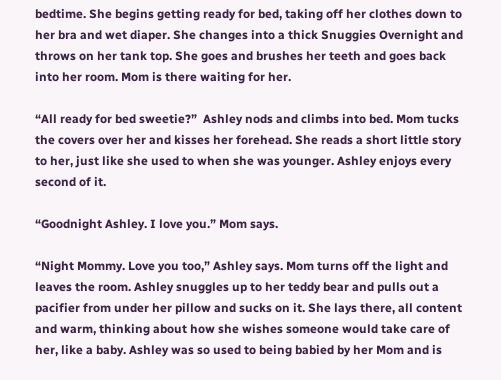bedtime. She begins getting ready for bed, taking off her clothes down to her bra and wet diaper. She changes into a thick Snuggies Overnight and throws on her tank top. She goes and brushes her teeth and goes back into her room. Mom is there waiting for her.

“All ready for bed sweetie?”  Ashley nods and climbs into bed. Mom tucks the covers over her and kisses her forehead. She reads a short little story to her, just like she used to when she was younger. Ashley enjoys every second of it.

“Goodnight Ashley. I love you.” Mom says.

“Night Mommy. Love you too,” Ashley says. Mom turns off the light and leaves the room. Ashley snuggles up to her teddy bear and pulls out a pacifier from under her pillow and sucks on it. She lays there, all content and warm, thinking about how she wishes someone would take care of her, like a baby. Ashley was so used to being babied by her Mom and is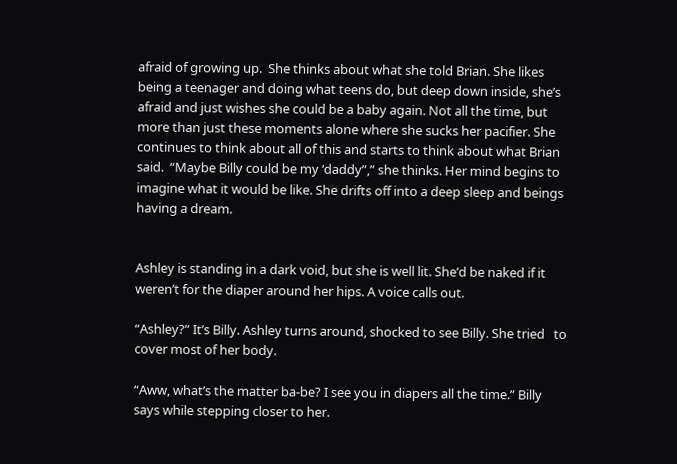afraid of growing up.  She thinks about what she told Brian. She likes being a teenager and doing what teens do, but deep down inside, she’s afraid and just wishes she could be a baby again. Not all the time, but more than just these moments alone where she sucks her pacifier. She continues to think about all of this and starts to think about what Brian said.  “Maybe Billy could be my ‘daddy”,” she thinks. Her mind begins to imagine what it would be like. She drifts off into a deep sleep and beings having a dream.


Ashley is standing in a dark void, but she is well lit. She’d be naked if it     weren’t for the diaper around her hips. A voice calls out.

“Ashley?” It’s Billy. Ashley turns around, shocked to see Billy. She tried   to cover most of her body.

“Aww, what’s the matter ba-be? I see you in diapers all the time.” Billy      says while stepping closer to her.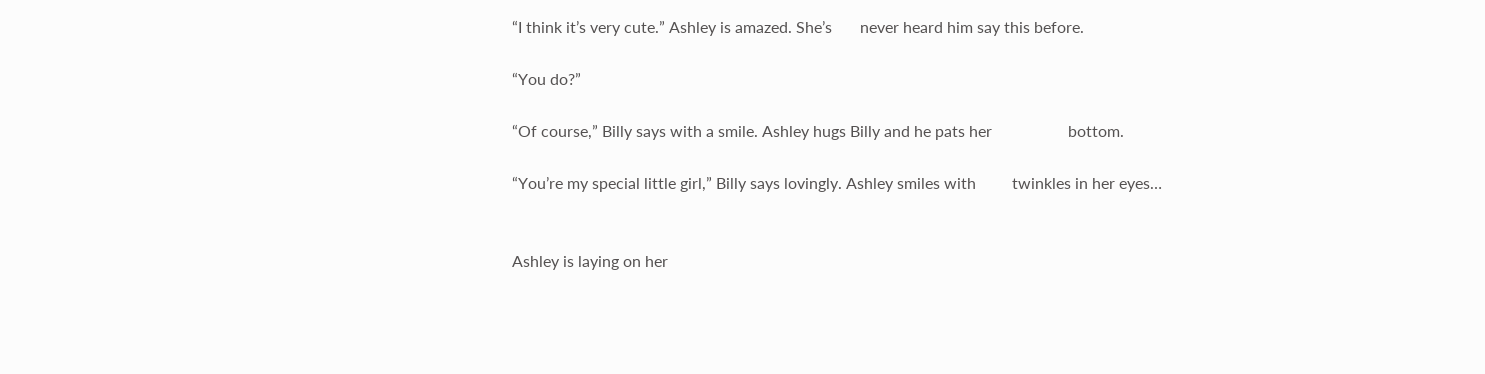“I think it’s very cute.” Ashley is amazed. She’s       never heard him say this before.

“You do?”

“Of course,” Billy says with a smile. Ashley hugs Billy and he pats her                   bottom.

“You’re my special little girl,” Billy says lovingly. Ashley smiles with         twinkles in her eyes…


Ashley is laying on her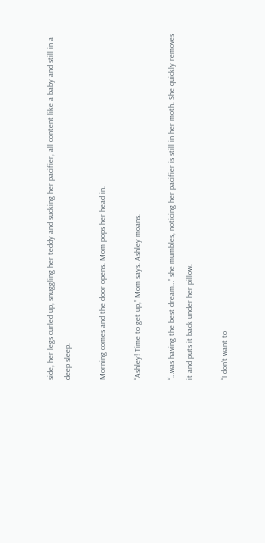side, her legs curled up, snuggling her teddy and sucking her pacifier, all content like a baby and still in a deep sleep.

Morning comes and the door opens. Mom pops her head in.

“Ashley! Time to get up,” Mom says. Ashley moans.

“…was having the best dream…” she mumbles, noticing her pacifier is still in her moth. She quickly removes it and puts it back under her pillow.

“I don’t want to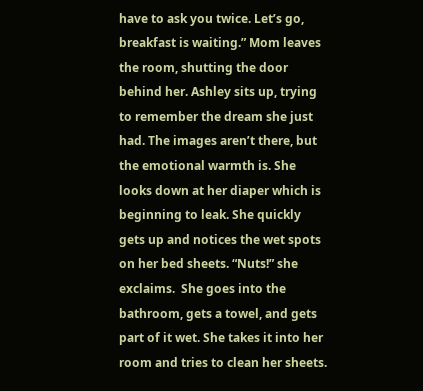have to ask you twice. Let’s go, breakfast is waiting.” Mom leaves the room, shutting the door behind her. Ashley sits up, trying to remember the dream she just had. The images aren’t there, but the emotional warmth is. She looks down at her diaper which is beginning to leak. She quickly gets up and notices the wet spots on her bed sheets. “Nuts!” she exclaims.  She goes into the bathroom, gets a towel, and gets part of it wet. She takes it into her room and tries to clean her sheets.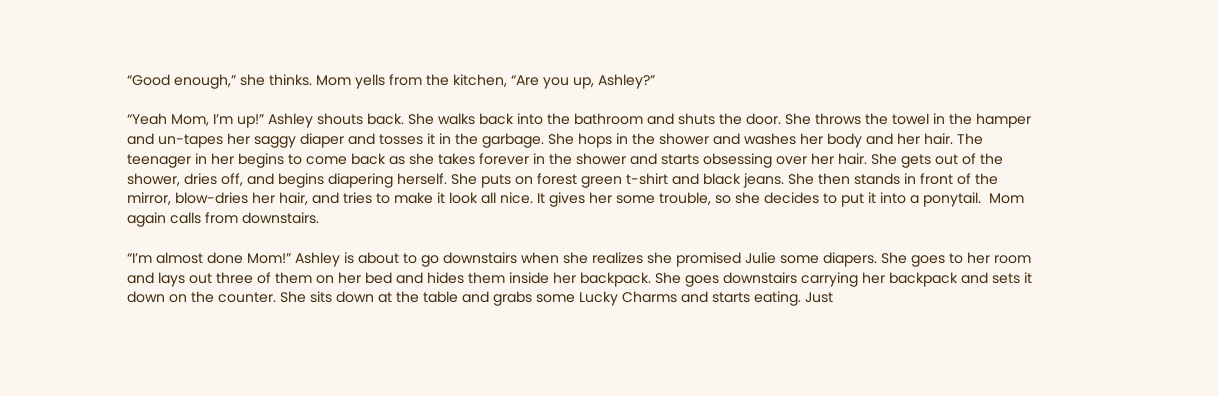“Good enough,” she thinks. Mom yells from the kitchen, “Are you up, Ashley?”

“Yeah Mom, I’m up!” Ashley shouts back. She walks back into the bathroom and shuts the door. She throws the towel in the hamper and un-tapes her saggy diaper and tosses it in the garbage. She hops in the shower and washes her body and her hair. The teenager in her begins to come back as she takes forever in the shower and starts obsessing over her hair. She gets out of the shower, dries off, and begins diapering herself. She puts on forest green t-shirt and black jeans. She then stands in front of the mirror, blow-dries her hair, and tries to make it look all nice. It gives her some trouble, so she decides to put it into a ponytail.  Mom again calls from downstairs.

“I’m almost done Mom!” Ashley is about to go downstairs when she realizes she promised Julie some diapers. She goes to her room and lays out three of them on her bed and hides them inside her backpack. She goes downstairs carrying her backpack and sets it down on the counter. She sits down at the table and grabs some Lucky Charms and starts eating. Just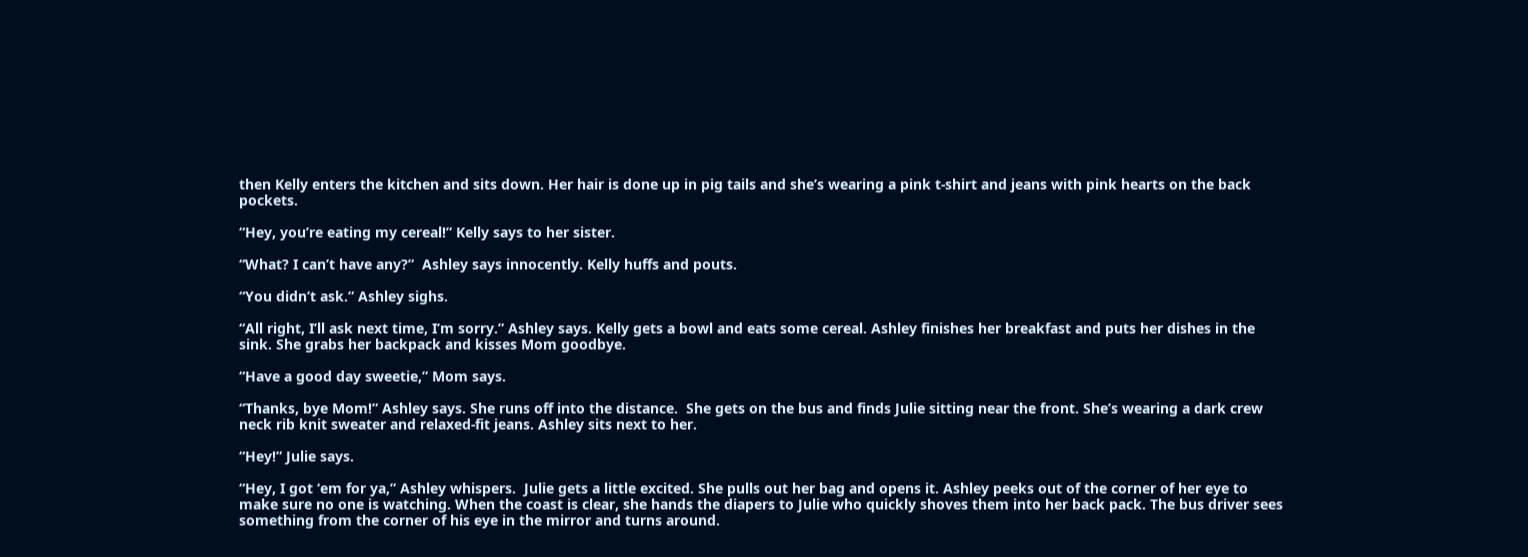then Kelly enters the kitchen and sits down. Her hair is done up in pig tails and she’s wearing a pink t-shirt and jeans with pink hearts on the back pockets.

“Hey, you’re eating my cereal!” Kelly says to her sister.

“What? I can’t have any?”  Ashley says innocently. Kelly huffs and pouts.

“You didn’t ask.” Ashley sighs.

“All right, I’ll ask next time, I’m sorry.” Ashley says. Kelly gets a bowl and eats some cereal. Ashley finishes her breakfast and puts her dishes in the sink. She grabs her backpack and kisses Mom goodbye.

“Have a good day sweetie,” Mom says.

“Thanks, bye Mom!” Ashley says. She runs off into the distance.  She gets on the bus and finds Julie sitting near the front. She’s wearing a dark crew neck rib knit sweater and relaxed-fit jeans. Ashley sits next to her.

“Hey!” Julie says.

“Hey, I got ‘em for ya,” Ashley whispers.  Julie gets a little excited. She pulls out her bag and opens it. Ashley peeks out of the corner of her eye to make sure no one is watching. When the coast is clear, she hands the diapers to Julie who quickly shoves them into her back pack. The bus driver sees something from the corner of his eye in the mirror and turns around.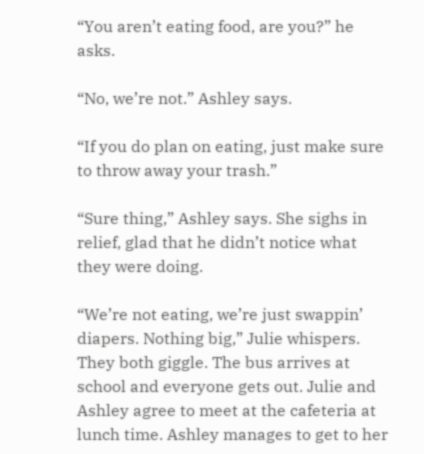“You aren’t eating food, are you?” he asks.

“No, we’re not.” Ashley says.

“If you do plan on eating, just make sure to throw away your trash.”

“Sure thing,” Ashley says. She sighs in relief, glad that he didn’t notice what they were doing.

“We’re not eating, we’re just swappin’ diapers. Nothing big,” Julie whispers. They both giggle. The bus arrives at school and everyone gets out. Julie and Ashley agree to meet at the cafeteria at lunch time. Ashley manages to get to her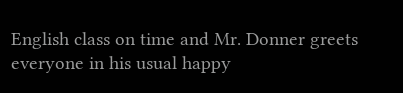English class on time and Mr. Donner greets everyone in his usual happy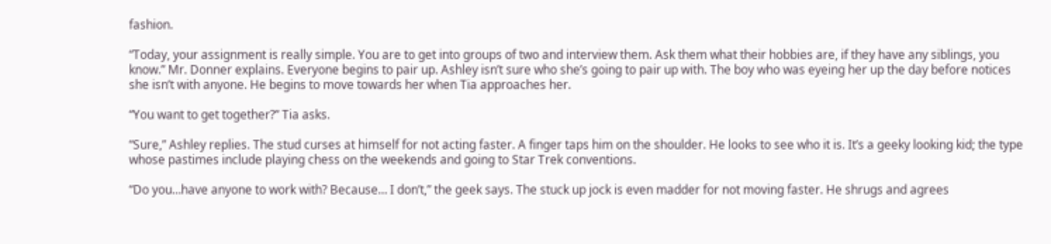fashion.

“Today, your assignment is really simple. You are to get into groups of two and interview them. Ask them what their hobbies are, if they have any siblings, you know.” Mr. Donner explains. Everyone begins to pair up. Ashley isn’t sure who she’s going to pair up with. The boy who was eyeing her up the day before notices she isn’t with anyone. He begins to move towards her when Tia approaches her.

“You want to get together?” Tia asks.

“Sure,” Ashley replies. The stud curses at himself for not acting faster. A finger taps him on the shoulder. He looks to see who it is. It’s a geeky looking kid; the type whose pastimes include playing chess on the weekends and going to Star Trek conventions.

“Do you…have anyone to work with? Because… I don’t,” the geek says. The stuck up jock is even madder for not moving faster. He shrugs and agrees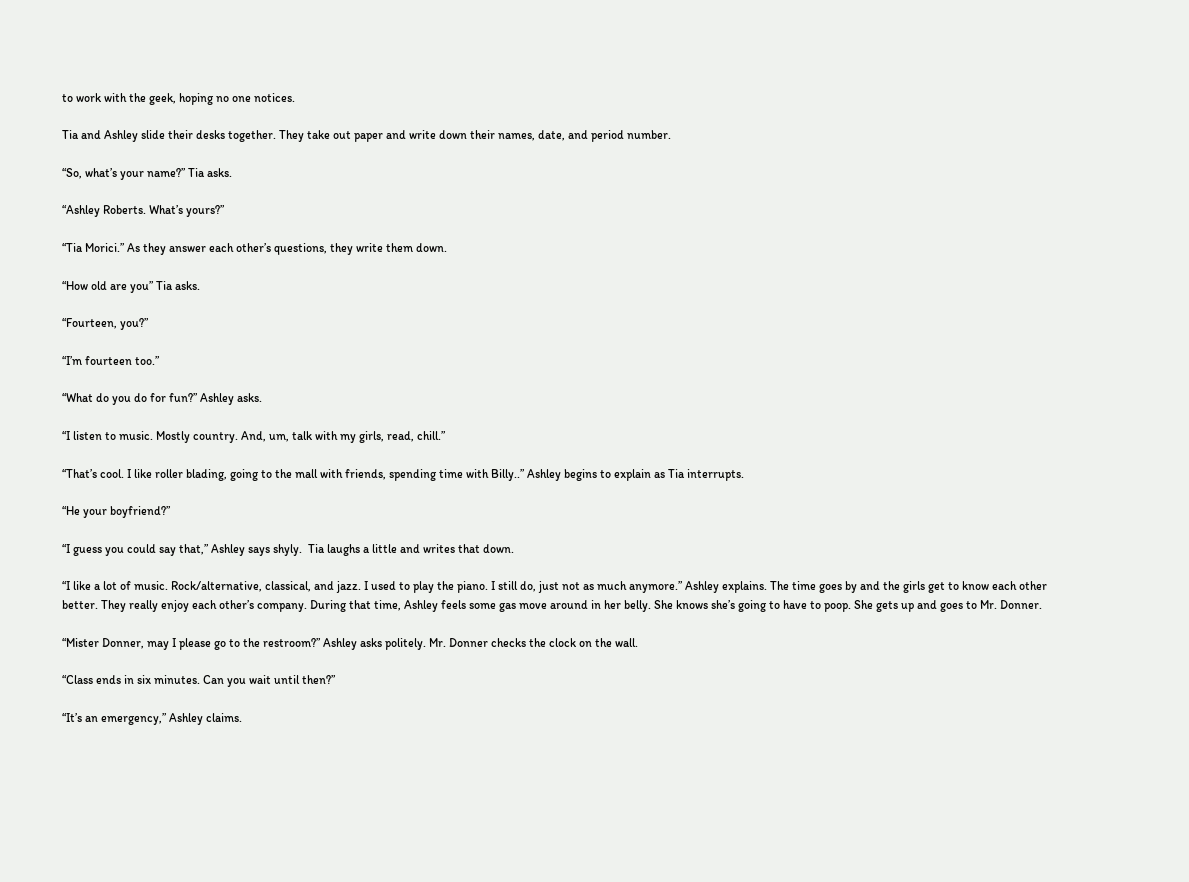to work with the geek, hoping no one notices.

Tia and Ashley slide their desks together. They take out paper and write down their names, date, and period number.

“So, what’s your name?” Tia asks.

“Ashley Roberts. What’s yours?”

“Tia Morici.” As they answer each other’s questions, they write them down.

“How old are you” Tia asks.

“Fourteen, you?”

“I’m fourteen too.”

“What do you do for fun?” Ashley asks.

“I listen to music. Mostly country. And, um, talk with my girls, read, chill.”

“That’s cool. I like roller blading, going to the mall with friends, spending time with Billy..” Ashley begins to explain as Tia interrupts.

“He your boyfriend?”

“I guess you could say that,” Ashley says shyly.  Tia laughs a little and writes that down.

“I like a lot of music. Rock/alternative, classical, and jazz. I used to play the piano. I still do, just not as much anymore.” Ashley explains. The time goes by and the girls get to know each other better. They really enjoy each other’s company. During that time, Ashley feels some gas move around in her belly. She knows she’s going to have to poop. She gets up and goes to Mr. Donner.

“Mister Donner, may I please go to the restroom?” Ashley asks politely. Mr. Donner checks the clock on the wall.

“Class ends in six minutes. Can you wait until then?”

“It’s an emergency,” Ashley claims.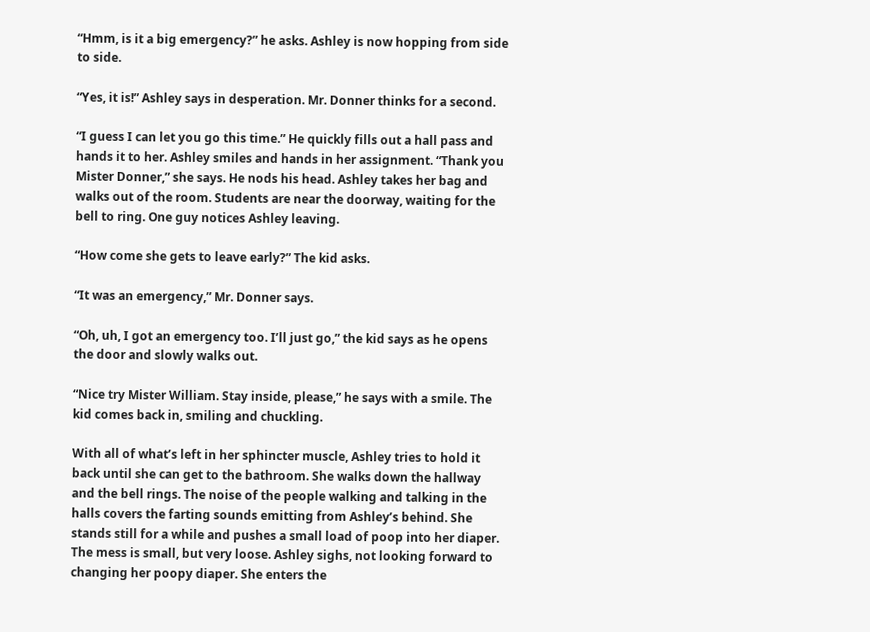“Hmm, is it a big emergency?” he asks. Ashley is now hopping from side to side.

“Yes, it is!” Ashley says in desperation. Mr. Donner thinks for a second.

“I guess I can let you go this time.” He quickly fills out a hall pass and hands it to her. Ashley smiles and hands in her assignment. “Thank you Mister Donner,” she says. He nods his head. Ashley takes her bag and walks out of the room. Students are near the doorway, waiting for the bell to ring. One guy notices Ashley leaving.

“How come she gets to leave early?” The kid asks.

“It was an emergency,” Mr. Donner says.

“Oh, uh, I got an emergency too. I’ll just go,” the kid says as he opens the door and slowly walks out.

“Nice try Mister William. Stay inside, please,” he says with a smile. The kid comes back in, smiling and chuckling.

With all of what’s left in her sphincter muscle, Ashley tries to hold it back until she can get to the bathroom. She walks down the hallway and the bell rings. The noise of the people walking and talking in the halls covers the farting sounds emitting from Ashley’s behind. She stands still for a while and pushes a small load of poop into her diaper. The mess is small, but very loose. Ashley sighs, not looking forward to changing her poopy diaper. She enters the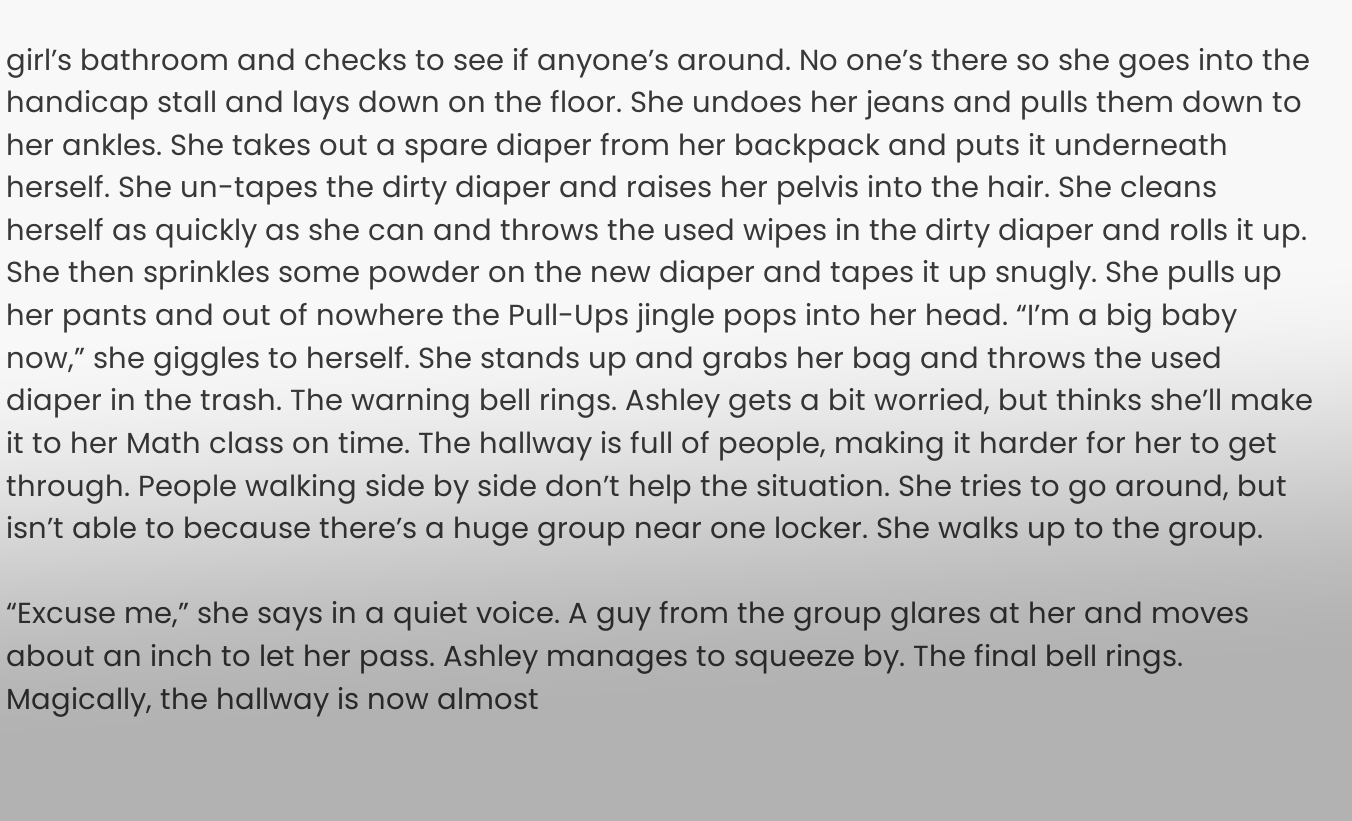girl’s bathroom and checks to see if anyone’s around. No one’s there so she goes into the handicap stall and lays down on the floor. She undoes her jeans and pulls them down to her ankles. She takes out a spare diaper from her backpack and puts it underneath herself. She un-tapes the dirty diaper and raises her pelvis into the hair. She cleans herself as quickly as she can and throws the used wipes in the dirty diaper and rolls it up. She then sprinkles some powder on the new diaper and tapes it up snugly. She pulls up her pants and out of nowhere the Pull-Ups jingle pops into her head. “I’m a big baby now,” she giggles to herself. She stands up and grabs her bag and throws the used diaper in the trash. The warning bell rings. Ashley gets a bit worried, but thinks she’ll make it to her Math class on time. The hallway is full of people, making it harder for her to get through. People walking side by side don’t help the situation. She tries to go around, but isn’t able to because there’s a huge group near one locker. She walks up to the group.

“Excuse me,” she says in a quiet voice. A guy from the group glares at her and moves about an inch to let her pass. Ashley manages to squeeze by. The final bell rings. Magically, the hallway is now almost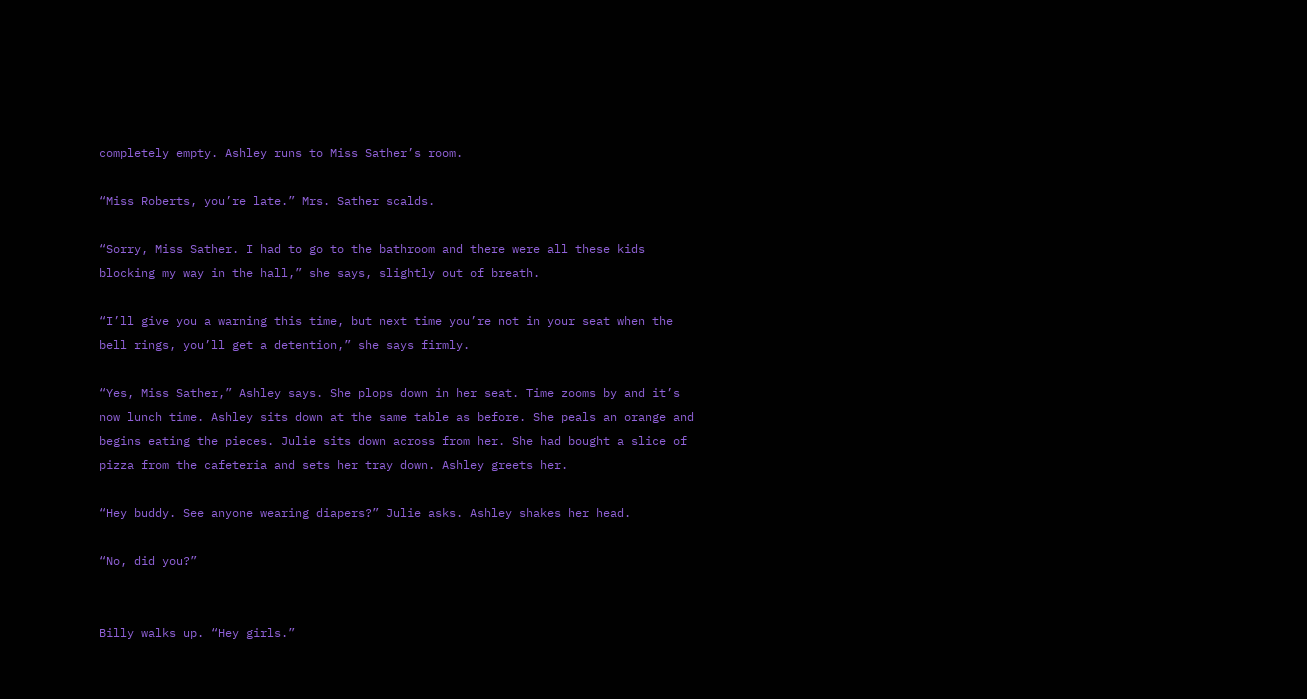completely empty. Ashley runs to Miss Sather’s room.

“Miss Roberts, you’re late.” Mrs. Sather scalds.

“Sorry, Miss Sather. I had to go to the bathroom and there were all these kids blocking my way in the hall,” she says, slightly out of breath.

“I’ll give you a warning this time, but next time you’re not in your seat when the bell rings, you’ll get a detention,” she says firmly.

“Yes, Miss Sather,” Ashley says. She plops down in her seat. Time zooms by and it’s now lunch time. Ashley sits down at the same table as before. She peals an orange and begins eating the pieces. Julie sits down across from her. She had bought a slice of pizza from the cafeteria and sets her tray down. Ashley greets her.

“Hey buddy. See anyone wearing diapers?” Julie asks. Ashley shakes her head.

“No, did you?”


Billy walks up. “Hey girls.”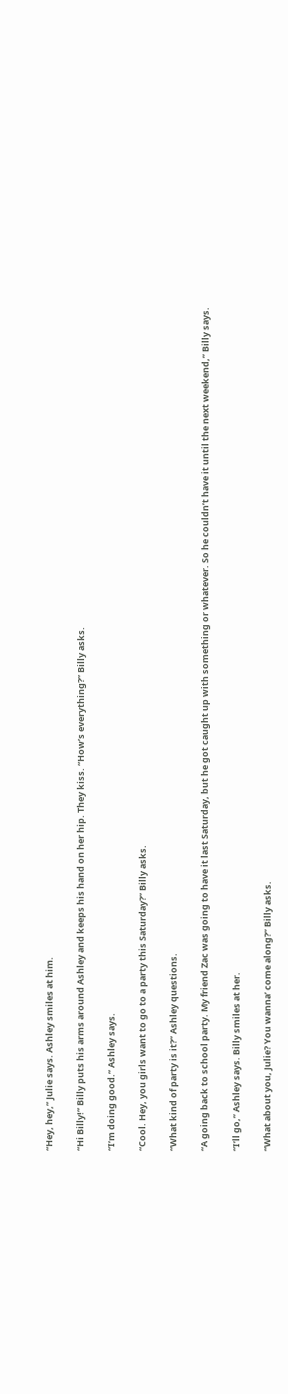“Hey, hey,” Julie says. Ashley smiles at him.

“Hi Billy!” Billy puts his arms around Ashley and keeps his hand on her hip. They kiss. “How’s everything?” Billy asks.

“I’m doing good.” Ashley says.

“Cool. Hey, you girls want to go to a party this Saturday?” Billy asks.

“What kind of party is it?” Ashley questions.

“A going back to school party. My friend Zac was going to have it last Saturday, but he got caught up with something or whatever. So he couldn’t have it until the next weekend,” Billy says.

“I’ll go,” Ashley says. Billy smiles at her.

“What about you, Julie? You wanna’ come along?” Billy asks.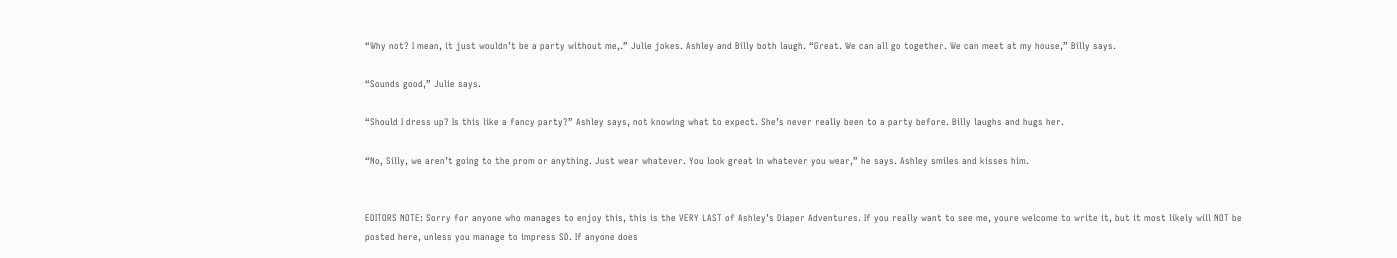“Why not? I mean, it just wouldn’t be a party without me,.” Julie jokes. Ashley and Billy both laugh. “Great. We can all go together. We can meet at my house,” Billy says.

“Sounds good,” Julie says.

“Should I dress up? Is this like a fancy party?” Ashley says, not knowing what to expect. She’s never really been to a party before. Billy laughs and hugs her.

“No, Silly, we aren’t going to the prom or anything. Just wear whatever. You look great in whatever you wear,” he says. Ashley smiles and kisses him.


EDITORS NOTE: Sorry for anyone who manages to enjoy this, this is the VERY LAST of Ashley’s Diaper Adventures. If you really want to see me, youre welcome to write it, but it most likely will NOT be posted here, unless you manage to impress SD. If anyone does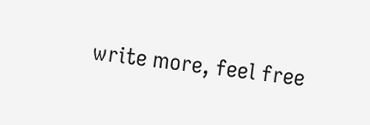write more, feel free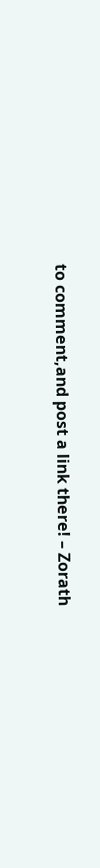to comment,and post a link there! – Zorath